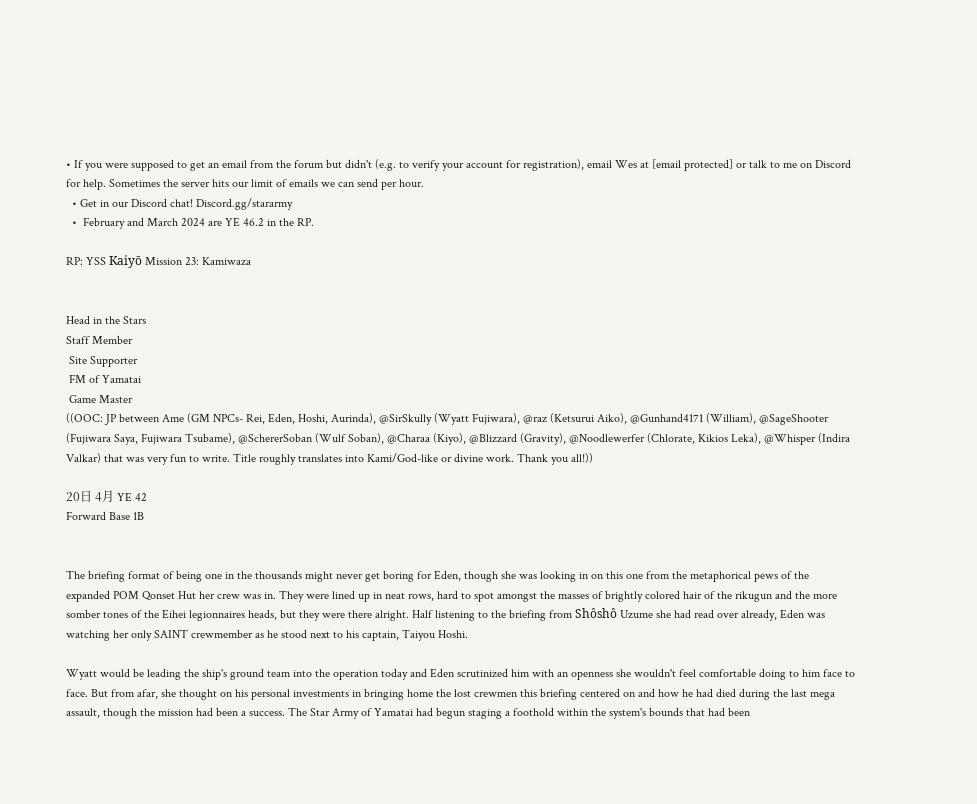• If you were supposed to get an email from the forum but didn't (e.g. to verify your account for registration), email Wes at [email protected] or talk to me on Discord for help. Sometimes the server hits our limit of emails we can send per hour.
  • Get in our Discord chat! Discord.gg/stararmy
  •  February and March 2024 are YE 46.2 in the RP.

RP: YSS Kaiyō Mission 23: Kamiwaza


Head in the Stars
Staff Member
 Site Supporter
 FM of Yamatai
 Game Master
((OOC: JP between Ame (GM NPCs- Rei, Eden, Hoshi, Aurinda), @SirSkully (Wyatt Fujiwara), @raz (Ketsurui Aiko), @Gunhand4171 (William), @SageShooter (Fujiwara Saya, Fujiwara Tsubame), @SchererSoban (Wulf Soban), @Charaa (Kiyo), @Blizzard (Gravity), @Noodlewerfer (Chlorate, Kikios Leka), @Whisper (Indira Valkar) that was very fun to write. Title roughly translates into Kami/God-like or divine work. Thank you all!))

20日 4月 YE 42
Forward Base 1B


The briefing format of being one in the thousands might never get boring for Eden, though she was looking in on this one from the metaphorical pews of the expanded POM Qonset Hut her crew was in. They were lined up in neat rows, hard to spot amongst the masses of brightly colored hair of the rikugun and the more somber tones of the Eihei legionnaires heads, but they were there alright. Half listening to the briefing from Shôshô Uzume she had read over already, Eden was watching her only SAINT crewmember as he stood next to his captain, Taiyou Hoshi.

Wyatt would be leading the ship's ground team into the operation today and Eden scrutinized him with an openness she wouldn't feel comfortable doing to him face to face. But from afar, she thought on his personal investments in bringing home the lost crewmen this briefing centered on and how he had died during the last mega assault, though the mission had been a success. The Star Army of Yamatai had begun staging a foothold within the system's bounds that had been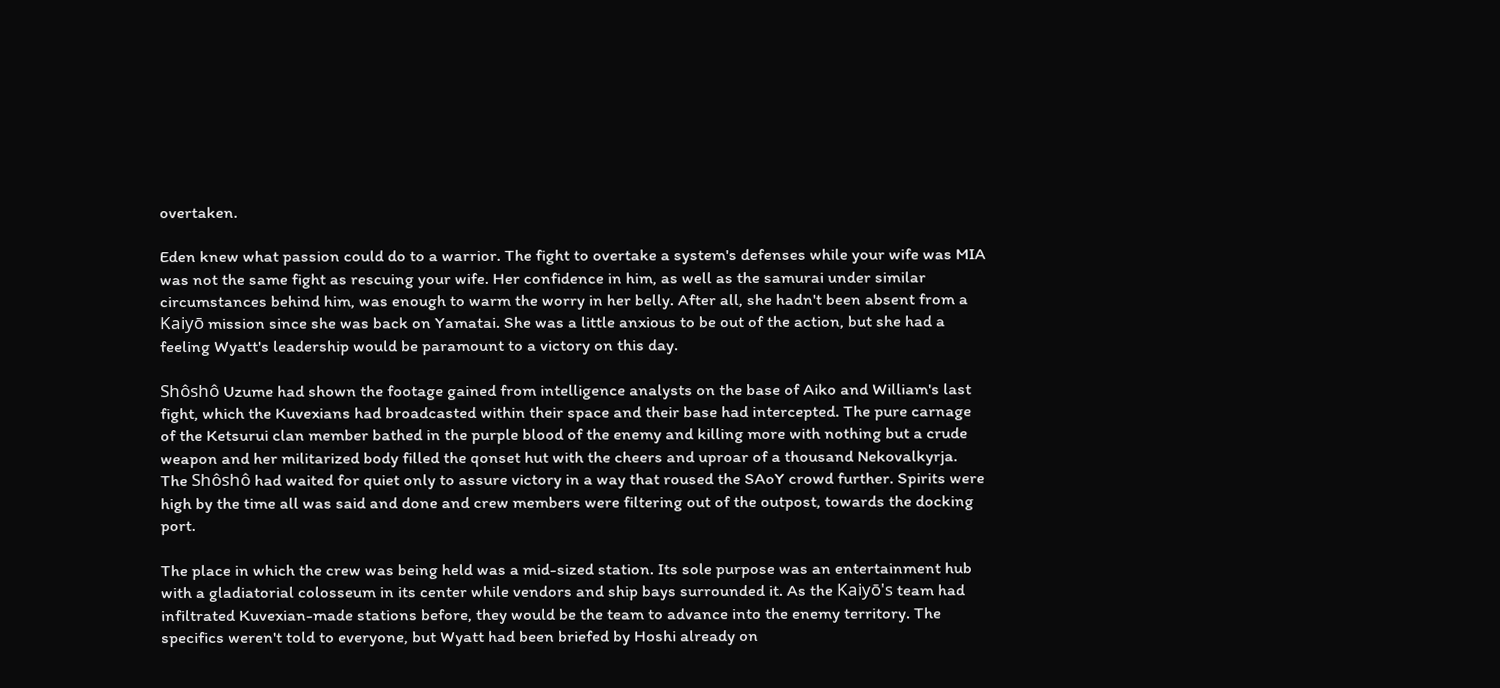overtaken.

Eden knew what passion could do to a warrior. The fight to overtake a system's defenses while your wife was MIA was not the same fight as rescuing your wife. Her confidence in him, as well as the samurai under similar circumstances behind him, was enough to warm the worry in her belly. After all, she hadn't been absent from a Kaiyō mission since she was back on Yamatai. She was a little anxious to be out of the action, but she had a feeling Wyatt's leadership would be paramount to a victory on this day.

Shôshô Uzume had shown the footage gained from intelligence analysts on the base of Aiko and William's last fight, which the Kuvexians had broadcasted within their space and their base had intercepted. The pure carnage of the Ketsurui clan member bathed in the purple blood of the enemy and killing more with nothing but a crude weapon and her militarized body filled the qonset hut with the cheers and uproar of a thousand Nekovalkyrja. The Shôshô had waited for quiet only to assure victory in a way that roused the SAoY crowd further. Spirits were high by the time all was said and done and crew members were filtering out of the outpost, towards the docking port.

The place in which the crew was being held was a mid-sized station. Its sole purpose was an entertainment hub with a gladiatorial colosseum in its center while vendors and ship bays surrounded it. As the Kaiyō's team had infiltrated Kuvexian-made stations before, they would be the team to advance into the enemy territory. The specifics weren't told to everyone, but Wyatt had been briefed by Hoshi already on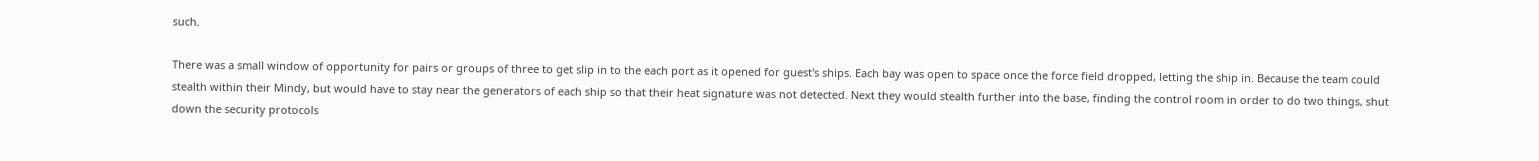such.

There was a small window of opportunity for pairs or groups of three to get slip in to the each port as it opened for guest's ships. Each bay was open to space once the force field dropped, letting the ship in. Because the team could stealth within their Mindy, but would have to stay near the generators of each ship so that their heat signature was not detected. Next they would stealth further into the base, finding the control room in order to do two things, shut down the security protocols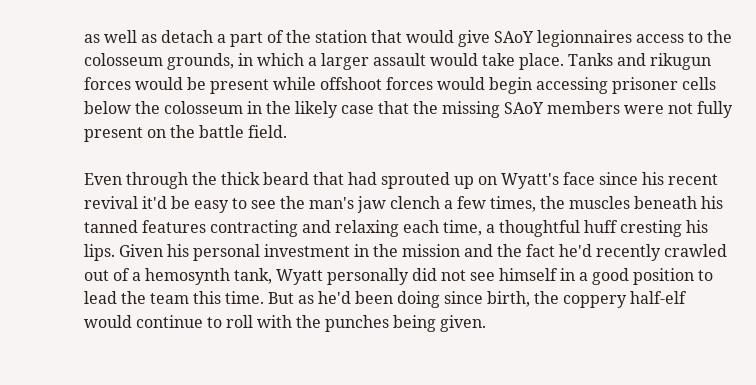as well as detach a part of the station that would give SAoY legionnaires access to the colosseum grounds, in which a larger assault would take place. Tanks and rikugun forces would be present while offshoot forces would begin accessing prisoner cells below the colosseum in the likely case that the missing SAoY members were not fully present on the battle field.

Even through the thick beard that had sprouted up on Wyatt's face since his recent revival it'd be easy to see the man's jaw clench a few times, the muscles beneath his tanned features contracting and relaxing each time, a thoughtful huff cresting his lips. Given his personal investment in the mission and the fact he'd recently crawled out of a hemosynth tank, Wyatt personally did not see himself in a good position to lead the team this time. But as he'd been doing since birth, the coppery half-elf would continue to roll with the punches being given.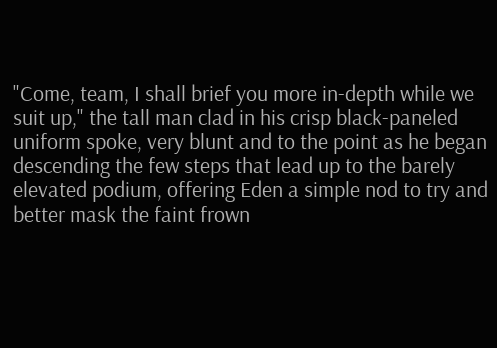"Come, team, I shall brief you more in-depth while we suit up," the tall man clad in his crisp black-paneled uniform spoke, very blunt and to the point as he began descending the few steps that lead up to the barely elevated podium, offering Eden a simple nod to try and better mask the faint frown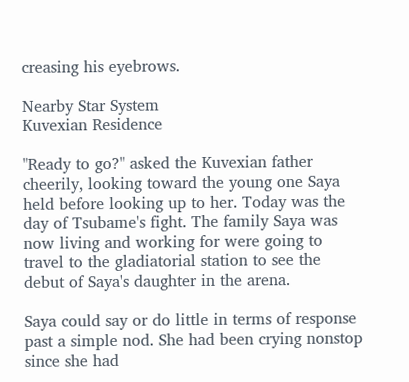creasing his eyebrows.

Nearby Star System
Kuvexian Residence

"Ready to go?" asked the Kuvexian father cheerily, looking toward the young one Saya held before looking up to her. Today was the day of Tsubame's fight. The family Saya was now living and working for were going to travel to the gladiatorial station to see the debut of Saya's daughter in the arena.

Saya could say or do little in terms of response past a simple nod. She had been crying nonstop since she had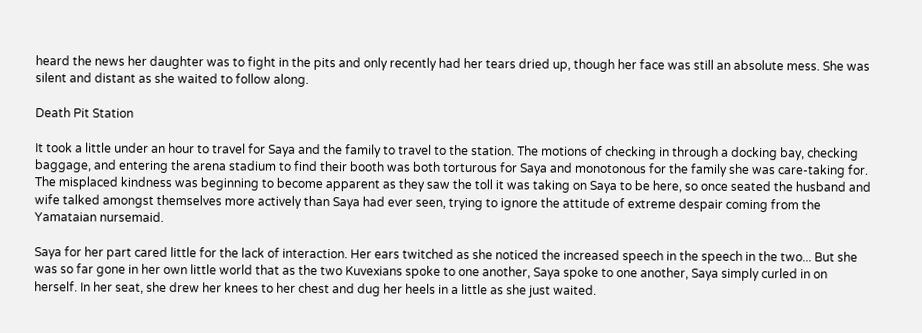heard the news her daughter was to fight in the pits and only recently had her tears dried up, though her face was still an absolute mess. She was silent and distant as she waited to follow along.

Death Pit Station

It took a little under an hour to travel for Saya and the family to travel to the station. The motions of checking in through a docking bay, checking baggage, and entering the arena stadium to find their booth was both torturous for Saya and monotonous for the family she was care-taking for. The misplaced kindness was beginning to become apparent as they saw the toll it was taking on Saya to be here, so once seated the husband and wife talked amongst themselves more actively than Saya had ever seen, trying to ignore the attitude of extreme despair coming from the Yamataian nursemaid.

Saya for her part cared little for the lack of interaction. Her ears twitched as she noticed the increased speech in the speech in the two... But she was so far gone in her own little world that as the two Kuvexians spoke to one another, Saya spoke to one another, Saya simply curled in on herself. In her seat, she drew her knees to her chest and dug her heels in a little as she just waited.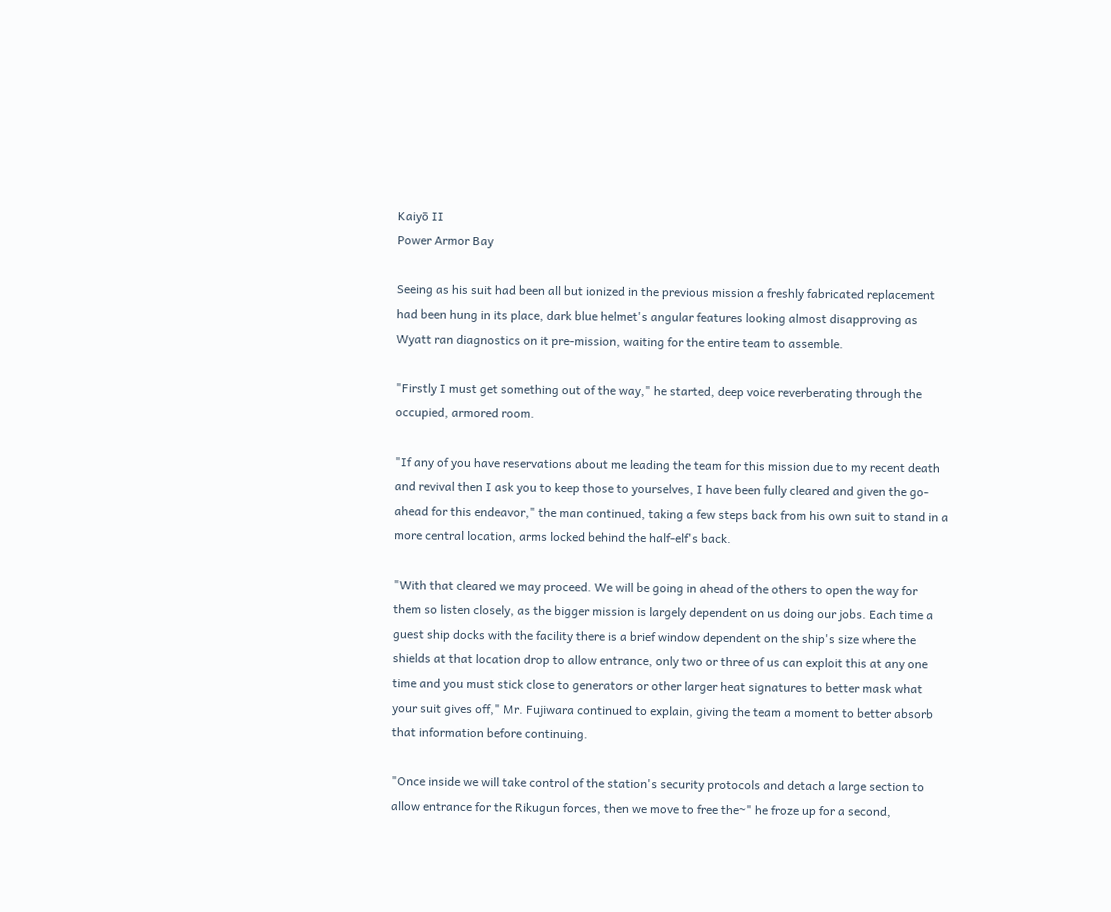Kaiyō II
Power Armor Bay

Seeing as his suit had been all but ionized in the previous mission a freshly fabricated replacement had been hung in its place, dark blue helmet's angular features looking almost disapproving as Wyatt ran diagnostics on it pre-mission, waiting for the entire team to assemble.

"Firstly I must get something out of the way," he started, deep voice reverberating through the occupied, armored room.

"If any of you have reservations about me leading the team for this mission due to my recent death and revival then I ask you to keep those to yourselves, I have been fully cleared and given the go-ahead for this endeavor," the man continued, taking a few steps back from his own suit to stand in a more central location, arms locked behind the half-elf's back.

"With that cleared we may proceed. We will be going in ahead of the others to open the way for them so listen closely, as the bigger mission is largely dependent on us doing our jobs. Each time a guest ship docks with the facility there is a brief window dependent on the ship's size where the shields at that location drop to allow entrance, only two or three of us can exploit this at any one time and you must stick close to generators or other larger heat signatures to better mask what your suit gives off," Mr. Fujiwara continued to explain, giving the team a moment to better absorb that information before continuing.

"Once inside we will take control of the station's security protocols and detach a large section to allow entrance for the Rikugun forces, then we move to free the~" he froze up for a second,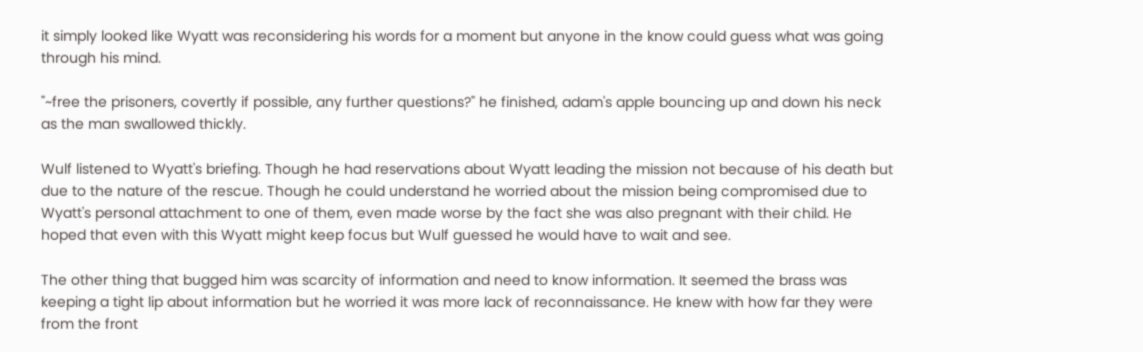it simply looked like Wyatt was reconsidering his words for a moment but anyone in the know could guess what was going through his mind.

"~free the prisoners, covertly if possible, any further questions?" he finished, adam's apple bouncing up and down his neck as the man swallowed thickly.

Wulf listened to Wyatt's briefing. Though he had reservations about Wyatt leading the mission not because of his death but due to the nature of the rescue. Though he could understand he worried about the mission being compromised due to Wyatt's personal attachment to one of them, even made worse by the fact she was also pregnant with their child. He hoped that even with this Wyatt might keep focus but Wulf guessed he would have to wait and see.

The other thing that bugged him was scarcity of information and need to know information. It seemed the brass was keeping a tight lip about information but he worried it was more lack of reconnaissance. He knew with how far they were from the front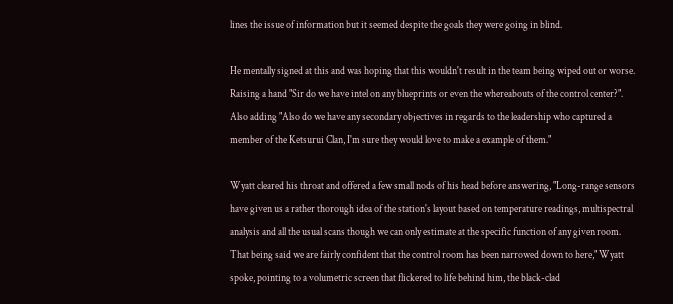lines the issue of information but it seemed despite the goals they were going in blind.

He mentally signed at this and was hoping that this wouldn't result in the team being wiped out or worse. Raising a hand "Sir do we have intel on any blueprints or even the whereabouts of the control center?". Also adding "Also do we have any secondary objectives in regards to the leadership who captured a member of the Ketsurui Clan, I'm sure they would love to make a example of them."

Wyatt cleared his throat and offered a few small nods of his head before answering, "Long-range sensors have given us a rather thorough idea of the station's layout based on temperature readings, multispectral analysis and all the usual scans though we can only estimate at the specific function of any given room. That being said we are fairly confident that the control room has been narrowed down to here," Wyatt spoke, pointing to a volumetric screen that flickered to life behind him, the black-clad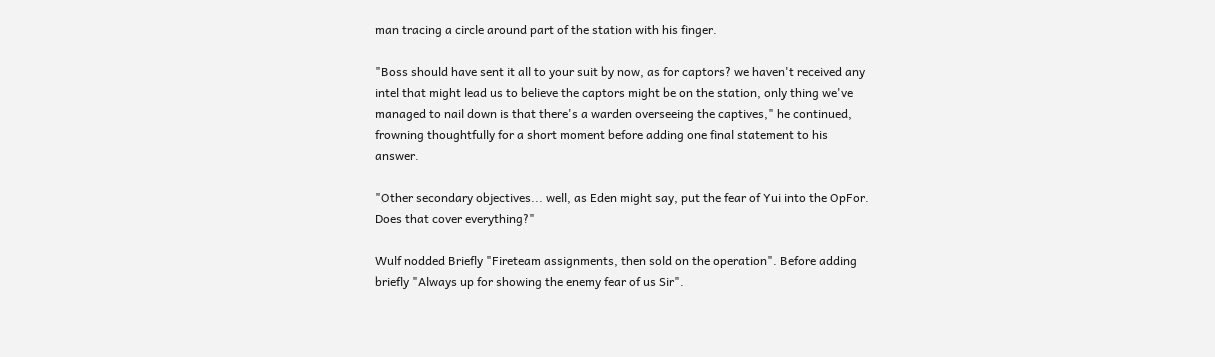man tracing a circle around part of the station with his finger.

"Boss should have sent it all to your suit by now, as for captors? we haven't received any intel that might lead us to believe the captors might be on the station, only thing we've managed to nail down is that there's a warden overseeing the captives," he continued, frowning thoughtfully for a short moment before adding one final statement to his answer.

"Other secondary objectives... well, as Eden might say, put the fear of Yui into the OpFor. Does that cover everything?"

Wulf nodded Briefly "Fireteam assignments, then sold on the operation". Before adding briefly "Always up for showing the enemy fear of us Sir".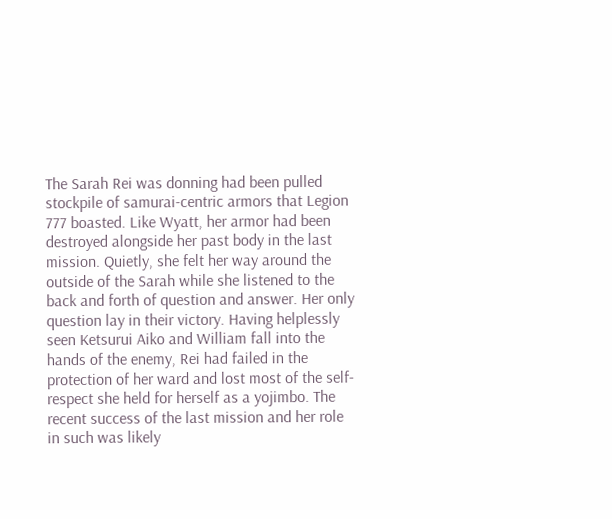The Sarah Rei was donning had been pulled stockpile of samurai-centric armors that Legion 777 boasted. Like Wyatt, her armor had been destroyed alongside her past body in the last mission. Quietly, she felt her way around the outside of the Sarah while she listened to the back and forth of question and answer. Her only question lay in their victory. Having helplessly seen Ketsurui Aiko and William fall into the hands of the enemy, Rei had failed in the protection of her ward and lost most of the self-respect she held for herself as a yojimbo. The recent success of the last mission and her role in such was likely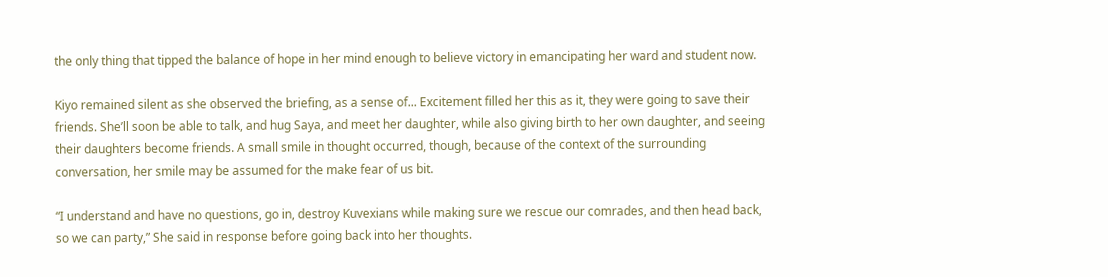the only thing that tipped the balance of hope in her mind enough to believe victory in emancipating her ward and student now.

Kiyo remained silent as she observed the briefing, as a sense of... Excitement filled her this as it, they were going to save their friends. She’ll soon be able to talk, and hug Saya, and meet her daughter, while also giving birth to her own daughter, and seeing their daughters become friends. A small smile in thought occurred, though, because of the context of the surrounding conversation, her smile may be assumed for the make fear of us bit.

“I understand and have no questions, go in, destroy Kuvexians while making sure we rescue our comrades, and then head back, so we can party,” She said in response before going back into her thoughts.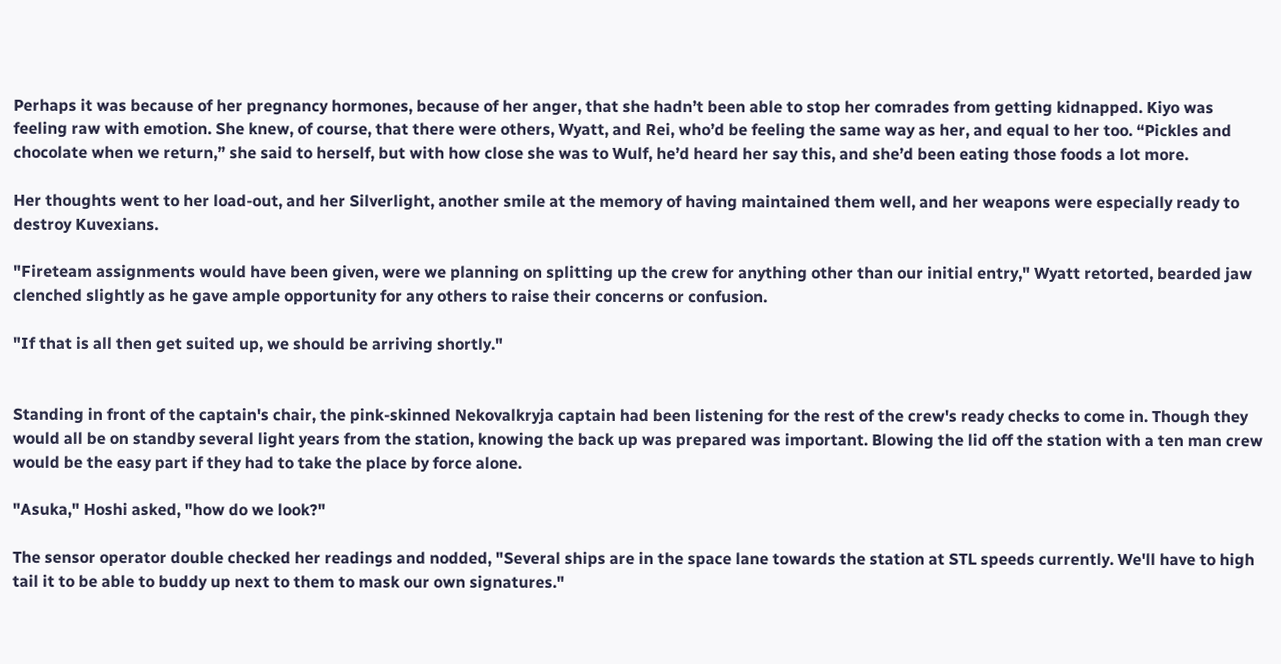Perhaps it was because of her pregnancy hormones, because of her anger, that she hadn’t been able to stop her comrades from getting kidnapped. Kiyo was feeling raw with emotion. She knew, of course, that there were others, Wyatt, and Rei, who’d be feeling the same way as her, and equal to her too. “Pickles and chocolate when we return,” she said to herself, but with how close she was to Wulf, he’d heard her say this, and she’d been eating those foods a lot more.

Her thoughts went to her load-out, and her Silverlight, another smile at the memory of having maintained them well, and her weapons were especially ready to destroy Kuvexians.

"Fireteam assignments would have been given, were we planning on splitting up the crew for anything other than our initial entry," Wyatt retorted, bearded jaw clenched slightly as he gave ample opportunity for any others to raise their concerns or confusion.

"If that is all then get suited up, we should be arriving shortly."


Standing in front of the captain's chair, the pink-skinned Nekovalkryja captain had been listening for the rest of the crew's ready checks to come in. Though they would all be on standby several light years from the station, knowing the back up was prepared was important. Blowing the lid off the station with a ten man crew would be the easy part if they had to take the place by force alone.

"Asuka," Hoshi asked, "how do we look?"

The sensor operator double checked her readings and nodded, "Several ships are in the space lane towards the station at STL speeds currently. We'll have to high tail it to be able to buddy up next to them to mask our own signatures."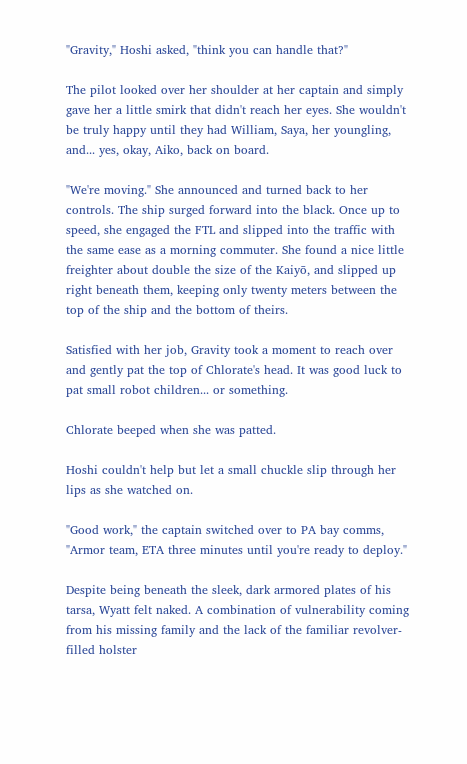"Gravity," Hoshi asked, "think you can handle that?"

The pilot looked over her shoulder at her captain and simply gave her a little smirk that didn't reach her eyes. She wouldn't be truly happy until they had William, Saya, her youngling, and... yes, okay, Aiko, back on board.

"We're moving." She announced and turned back to her controls. The ship surged forward into the black. Once up to speed, she engaged the FTL and slipped into the traffic with the same ease as a morning commuter. She found a nice little freighter about double the size of the Kaiyō, and slipped up right beneath them, keeping only twenty meters between the top of the ship and the bottom of theirs.

Satisfied with her job, Gravity took a moment to reach over and gently pat the top of Chlorate's head. It was good luck to pat small robot children... or something.

Chlorate beeped when she was patted.

Hoshi couldn't help but let a small chuckle slip through her lips as she watched on.

"Good work," the captain switched over to PA bay comms, "Armor team, ETA three minutes until you're ready to deploy."

Despite being beneath the sleek, dark armored plates of his tarsa, Wyatt felt naked. A combination of vulnerability coming from his missing family and the lack of the familiar revolver-filled holster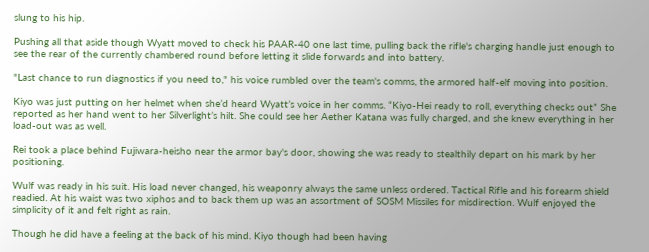slung to his hip.

Pushing all that aside though Wyatt moved to check his PAAR-40 one last time, pulling back the rifle's charging handle just enough to see the rear of the currently chambered round before letting it slide forwards and into battery.

"Last chance to run diagnostics if you need to," his voice rumbled over the team's comms, the armored half-elf moving into position.

Kiyo was just putting on her helmet when she’d heard Wyatt’s voice in her comms. “Kiyo-Hei ready to roll, everything checks out” She reported as her hand went to her Silverlight’s hilt. She could see her Aether Katana was fully charged, and she knew everything in her load-out was as well.

Rei took a place behind Fujiwara-heisho near the armor bay's door, showing she was ready to stealthily depart on his mark by her positioning.

Wulf was ready in his suit. His load never changed, his weaponry always the same unless ordered. Tactical Rifle and his forearm shield readied. At his waist was two xiphos and to back them up was an assortment of SOSM Missiles for misdirection. Wulf enjoyed the simplicity of it and felt right as rain.

Though he did have a feeling at the back of his mind. Kiyo though had been having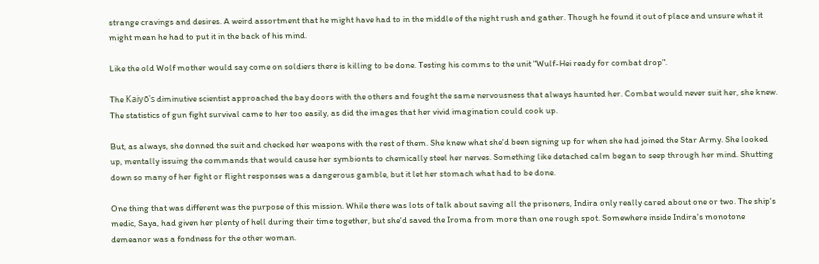strange cravings and desires. A weird assortment that he might have had to in the middle of the night rush and gather. Though he found it out of place and unsure what it might mean he had to put it in the back of his mind.

Like the old Wolf mother would say come on soldiers there is killing to be done. Testing his comms to the unit "Wulf-Hei ready for combat drop".

The Kaiyō's diminutive scientist approached the bay doors with the others and fought the same nervousness that always haunted her. Combat would never suit her, she knew. The statistics of gun fight survival came to her too easily, as did the images that her vivid imagination could cook up.

But, as always, she donned the suit and checked her weapons with the rest of them. She knew what she'd been signing up for when she had joined the Star Army. She looked up, mentally issuing the commands that would cause her symbionts to chemically steel her nerves. Something like detached calm began to seep through her mind. Shutting down so many of her fight or flight responses was a dangerous gamble, but it let her stomach what had to be done.

One thing that was different was the purpose of this mission. While there was lots of talk about saving all the prisoners, Indira only really cared about one or two. The ship's medic, Saya, had given her plenty of hell during their time together, but she'd saved the Iroma from more than one rough spot. Somewhere inside Indira's monotone demeanor was a fondness for the other woman.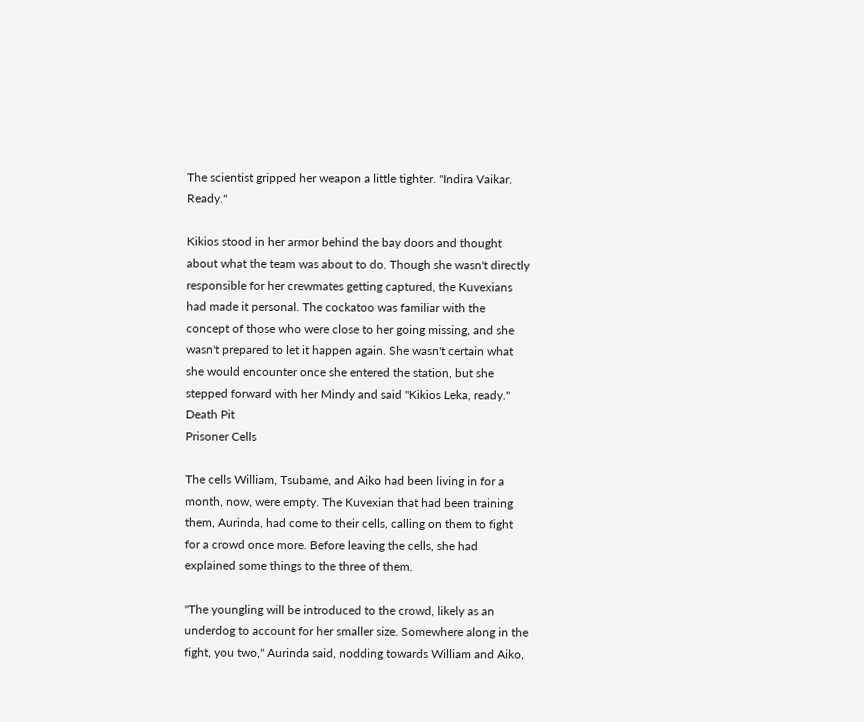The scientist gripped her weapon a little tighter. "Indira Vaikar. Ready."

Kikios stood in her armor behind the bay doors and thought about what the team was about to do. Though she wasn't directly responsible for her crewmates getting captured, the Kuvexians had made it personal. The cockatoo was familiar with the concept of those who were close to her going missing, and she wasn't prepared to let it happen again. She wasn't certain what she would encounter once she entered the station, but she stepped forward with her Mindy and said "Kikios Leka, ready."
Death Pit
Prisoner Cells

The cells William, Tsubame, and Aiko had been living in for a month, now, were empty. The Kuvexian that had been training them, Aurinda, had come to their cells, calling on them to fight for a crowd once more. Before leaving the cells, she had explained some things to the three of them.

"The youngling will be introduced to the crowd, likely as an underdog to account for her smaller size. Somewhere along in the fight, you two," Aurinda said, nodding towards William and Aiko,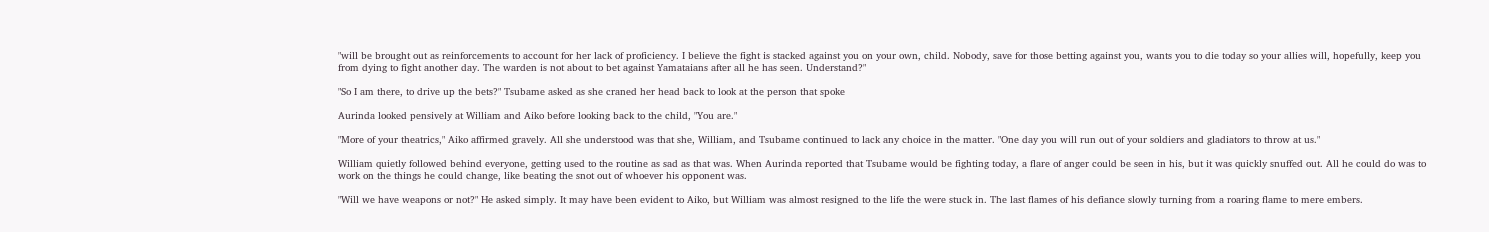"will be brought out as reinforcements to account for her lack of proficiency. I believe the fight is stacked against you on your own, child. Nobody, save for those betting against you, wants you to die today so your allies will, hopefully, keep you from dying to fight another day. The warden is not about to bet against Yamataians after all he has seen. Understand?"

"So I am there, to drive up the bets?" Tsubame asked as she craned her head back to look at the person that spoke

Aurinda looked pensively at William and Aiko before looking back to the child, "You are."

"More of your theatrics," Aiko affirmed gravely. All she understood was that she, William, and Tsubame continued to lack any choice in the matter. "One day you will run out of your soldiers and gladiators to throw at us."

William quietly followed behind everyone, getting used to the routine as sad as that was. When Aurinda reported that Tsubame would be fighting today, a flare of anger could be seen in his, but it was quickly snuffed out. All he could do was to work on the things he could change, like beating the snot out of whoever his opponent was.

"Will we have weapons or not?" He asked simply. It may have been evident to Aiko, but William was almost resigned to the life the were stuck in. The last flames of his defiance slowly turning from a roaring flame to mere embers.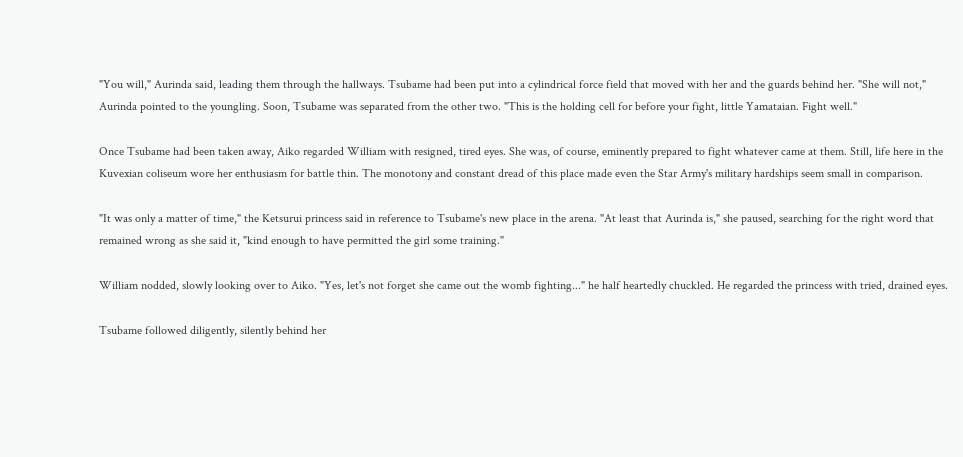"You will," Aurinda said, leading them through the hallways. Tsubame had been put into a cylindrical force field that moved with her and the guards behind her. "She will not," Aurinda pointed to the youngling. Soon, Tsubame was separated from the other two. "This is the holding cell for before your fight, little Yamataian. Fight well."

Once Tsubame had been taken away, Aiko regarded William with resigned, tired eyes. She was, of course, eminently prepared to fight whatever came at them. Still, life here in the Kuvexian coliseum wore her enthusiasm for battle thin. The monotony and constant dread of this place made even the Star Army's military hardships seem small in comparison.

"It was only a matter of time," the Ketsurui princess said in reference to Tsubame's new place in the arena. "At least that Aurinda is," she paused, searching for the right word that remained wrong as she said it, "kind enough to have permitted the girl some training."

William nodded, slowly looking over to Aiko. "Yes, let's not forget she came out the womb fighting..." he half heartedly chuckled. He regarded the princess with tried, drained eyes.

Tsubame followed diligently, silently behind her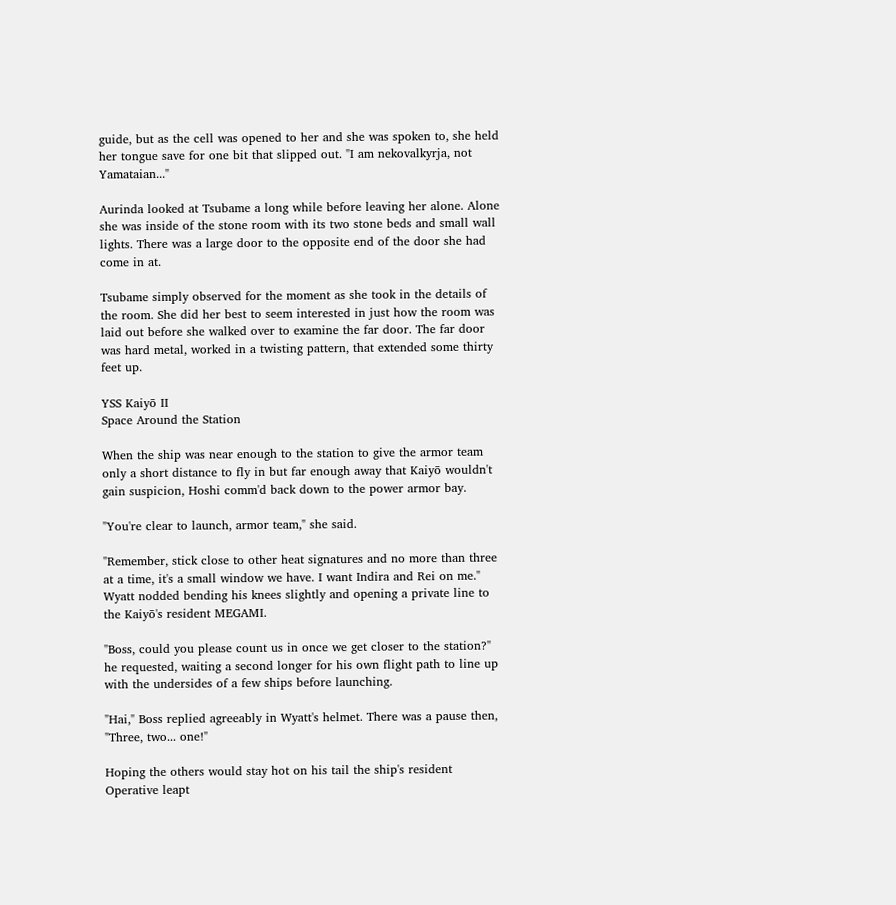guide, but as the cell was opened to her and she was spoken to, she held her tongue save for one bit that slipped out. "I am nekovalkyrja, not Yamataian..."

Aurinda looked at Tsubame a long while before leaving her alone. Alone she was inside of the stone room with its two stone beds and small wall lights. There was a large door to the opposite end of the door she had come in at.

Tsubame simply observed for the moment as she took in the details of the room. She did her best to seem interested in just how the room was laid out before she walked over to examine the far door. The far door was hard metal, worked in a twisting pattern, that extended some thirty feet up.

YSS Kaiyō II
Space Around the Station

When the ship was near enough to the station to give the armor team only a short distance to fly in but far enough away that Kaiyō wouldn't gain suspicion, Hoshi comm'd back down to the power armor bay.

"You're clear to launch, armor team," she said.

"Remember, stick close to other heat signatures and no more than three at a time, it's a small window we have. I want Indira and Rei on me." Wyatt nodded bending his knees slightly and opening a private line to the Kaiyō's resident MEGAMI.

"Boss, could you please count us in once we get closer to the station?" he requested, waiting a second longer for his own flight path to line up with the undersides of a few ships before launching.

"Hai," Boss replied agreeably in Wyatt's helmet. There was a pause then, "Three, two... one!"

Hoping the others would stay hot on his tail the ship's resident Operative leapt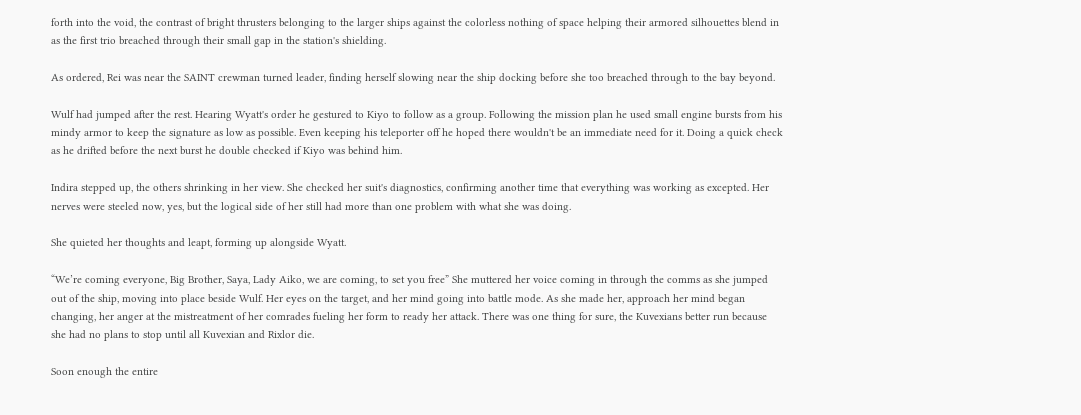forth into the void, the contrast of bright thrusters belonging to the larger ships against the colorless nothing of space helping their armored silhouettes blend in as the first trio breached through their small gap in the station's shielding.

As ordered, Rei was near the SAINT crewman turned leader, finding herself slowing near the ship docking before she too breached through to the bay beyond.

Wulf had jumped after the rest. Hearing Wyatt's order he gestured to Kiyo to follow as a group. Following the mission plan he used small engine bursts from his mindy armor to keep the signature as low as possible. Even keeping his teleporter off he hoped there wouldn't be an immediate need for it. Doing a quick check as he drifted before the next burst he double checked if Kiyo was behind him.

Indira stepped up, the others shrinking in her view. She checked her suit's diagnostics, confirming another time that everything was working as excepted. Her nerves were steeled now, yes, but the logical side of her still had more than one problem with what she was doing.

She quieted her thoughts and leapt, forming up alongside Wyatt.

“We’re coming everyone, Big Brother, Saya, Lady Aiko, we are coming, to set you free” She muttered her voice coming in through the comms as she jumped out of the ship, moving into place beside Wulf. Her eyes on the target, and her mind going into battle mode. As she made her, approach her mind began changing, her anger at the mistreatment of her comrades fueling her form to ready her attack. There was one thing for sure, the Kuvexians better run because she had no plans to stop until all Kuvexian and Rixlor die.

Soon enough the entire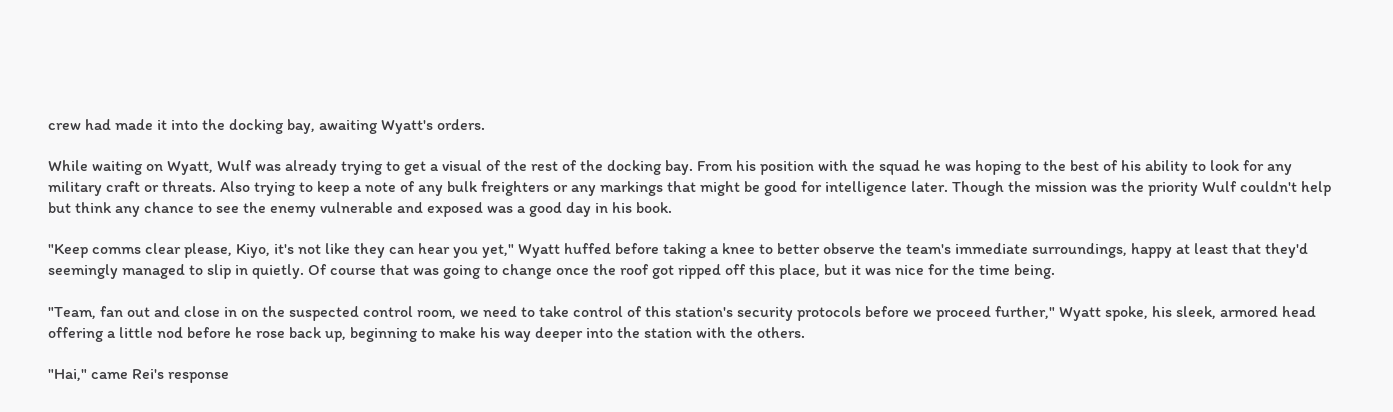crew had made it into the docking bay, awaiting Wyatt's orders.

While waiting on Wyatt, Wulf was already trying to get a visual of the rest of the docking bay. From his position with the squad he was hoping to the best of his ability to look for any military craft or threats. Also trying to keep a note of any bulk freighters or any markings that might be good for intelligence later. Though the mission was the priority Wulf couldn't help but think any chance to see the enemy vulnerable and exposed was a good day in his book.

"Keep comms clear please, Kiyo, it's not like they can hear you yet," Wyatt huffed before taking a knee to better observe the team's immediate surroundings, happy at least that they'd seemingly managed to slip in quietly. Of course that was going to change once the roof got ripped off this place, but it was nice for the time being.

"Team, fan out and close in on the suspected control room, we need to take control of this station's security protocols before we proceed further," Wyatt spoke, his sleek, armored head offering a little nod before he rose back up, beginning to make his way deeper into the station with the others.

"Hai," came Rei's response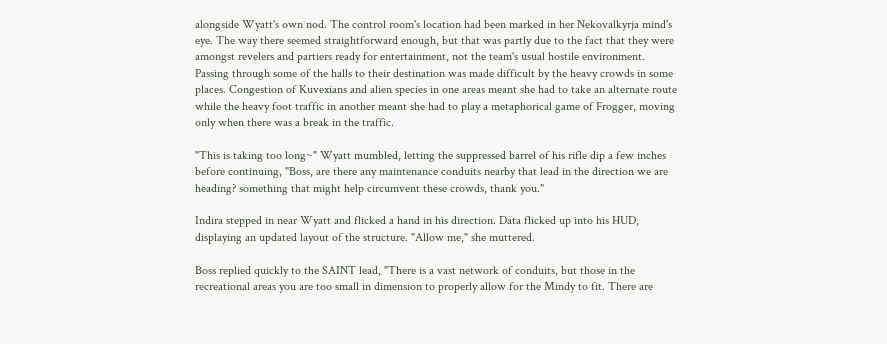alongside Wyatt's own nod. The control room's location had been marked in her Nekovalkyrja mind's eye. The way there seemed straightforward enough, but that was partly due to the fact that they were amongst revelers and partiers ready for entertainment, not the team's usual hostile environment. Passing through some of the halls to their destination was made difficult by the heavy crowds in some places. Congestion of Kuvexians and alien species in one areas meant she had to take an alternate route while the heavy foot traffic in another meant she had to play a metaphorical game of Frogger, moving only when there was a break in the traffic.

"This is taking too long~" Wyatt mumbled, letting the suppressed barrel of his rifle dip a few inches before continuing, "Boss, are there any maintenance conduits nearby that lead in the direction we are heading? something that might help circumvent these crowds, thank you."

Indira stepped in near Wyatt and flicked a hand in his direction. Data flicked up into his HUD, displaying an updated layout of the structure. "Allow me," she muttered.

Boss replied quickly to the SAINT lead, "There is a vast network of conduits, but those in the recreational areas you are too small in dimension to properly allow for the Mindy to fit. There are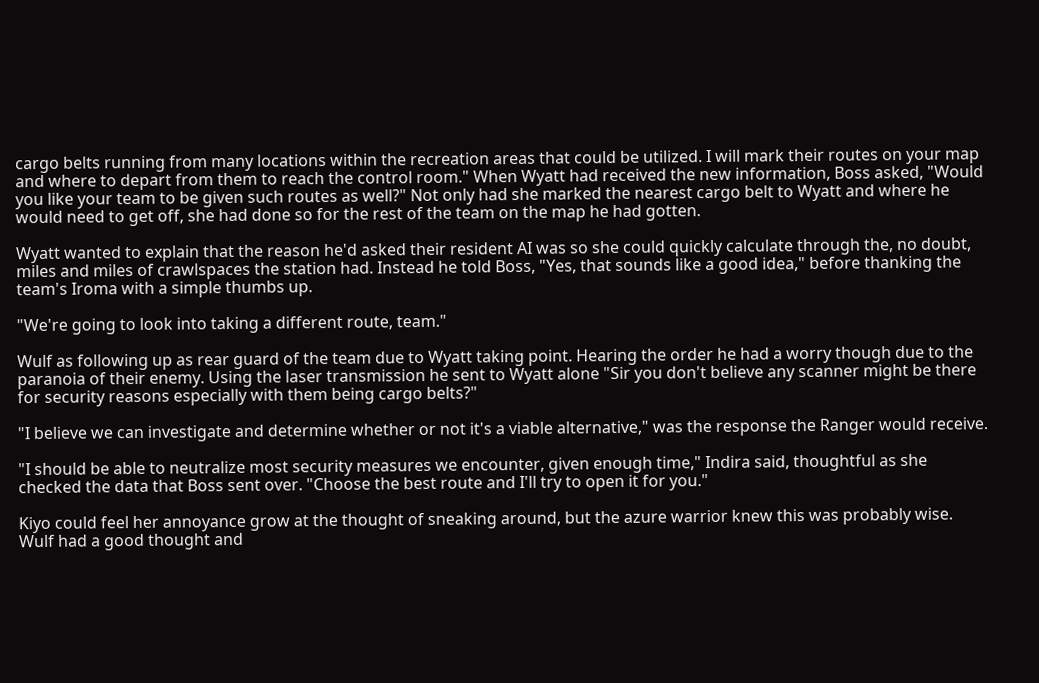cargo belts running from many locations within the recreation areas that could be utilized. I will mark their routes on your map and where to depart from them to reach the control room." When Wyatt had received the new information, Boss asked, "Would you like your team to be given such routes as well?" Not only had she marked the nearest cargo belt to Wyatt and where he would need to get off, she had done so for the rest of the team on the map he had gotten.

Wyatt wanted to explain that the reason he'd asked their resident AI was so she could quickly calculate through the, no doubt, miles and miles of crawlspaces the station had. Instead he told Boss, "Yes, that sounds like a good idea," before thanking the team's Iroma with a simple thumbs up.

"We're going to look into taking a different route, team."

Wulf as following up as rear guard of the team due to Wyatt taking point. Hearing the order he had a worry though due to the paranoia of their enemy. Using the laser transmission he sent to Wyatt alone "Sir you don't believe any scanner might be there for security reasons especially with them being cargo belts?"

"I believe we can investigate and determine whether or not it's a viable alternative," was the response the Ranger would receive.

"I should be able to neutralize most security measures we encounter, given enough time," Indira said, thoughtful as she checked the data that Boss sent over. "Choose the best route and I'll try to open it for you."

Kiyo could feel her annoyance grow at the thought of sneaking around, but the azure warrior knew this was probably wise. Wulf had a good thought and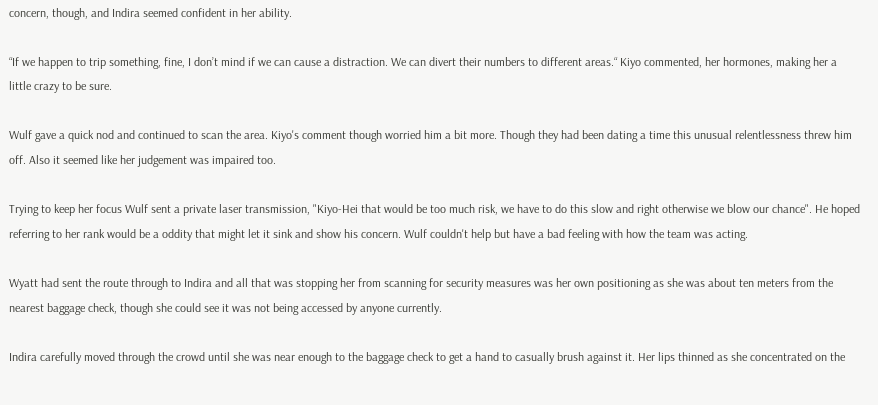concern, though, and Indira seemed confident in her ability.

“If we happen to trip something, fine, I don’t mind if we can cause a distraction. We can divert their numbers to different areas.“ Kiyo commented, her hormones, making her a little crazy to be sure.

Wulf gave a quick nod and continued to scan the area. Kiyo's comment though worried him a bit more. Though they had been dating a time this unusual relentlessness threw him off. Also it seemed like her judgement was impaired too.

Trying to keep her focus Wulf sent a private laser transmission, "Kiyo-Hei that would be too much risk, we have to do this slow and right otherwise we blow our chance". He hoped referring to her rank would be a oddity that might let it sink and show his concern. Wulf couldn't help but have a bad feeling with how the team was acting.

Wyatt had sent the route through to Indira and all that was stopping her from scanning for security measures was her own positioning as she was about ten meters from the nearest baggage check, though she could see it was not being accessed by anyone currently.

Indira carefully moved through the crowd until she was near enough to the baggage check to get a hand to casually brush against it. Her lips thinned as she concentrated on the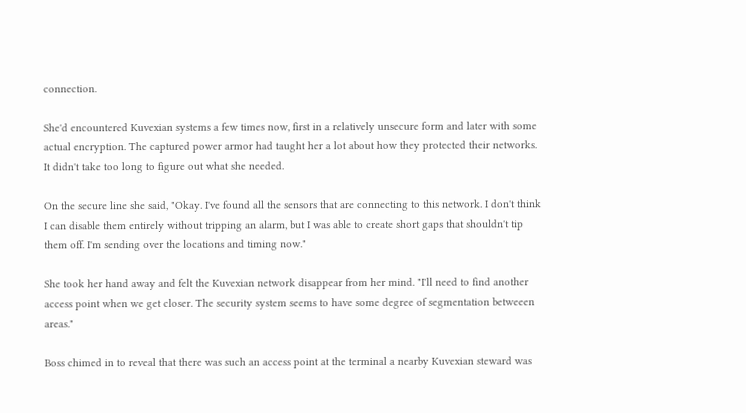connection.

She'd encountered Kuvexian systems a few times now, first in a relatively unsecure form and later with some actual encryption. The captured power armor had taught her a lot about how they protected their networks. It didn't take too long to figure out what she needed.

On the secure line she said, "Okay. I've found all the sensors that are connecting to this network. I don't think I can disable them entirely without tripping an alarm, but I was able to create short gaps that shouldn't tip them off. I'm sending over the locations and timing now."

She took her hand away and felt the Kuvexian network disappear from her mind. "I'll need to find another access point when we get closer. The security system seems to have some degree of segmentation betweeen areas."

Boss chimed in to reveal that there was such an access point at the terminal a nearby Kuvexian steward was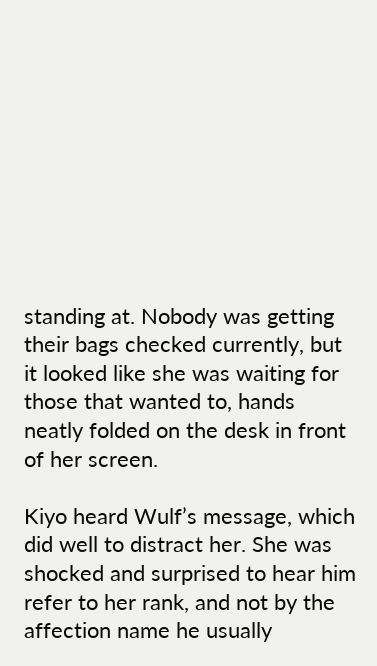standing at. Nobody was getting their bags checked currently, but it looked like she was waiting for those that wanted to, hands neatly folded on the desk in front of her screen.

Kiyo heard Wulf’s message, which did well to distract her. She was shocked and surprised to hear him refer to her rank, and not by the affection name he usually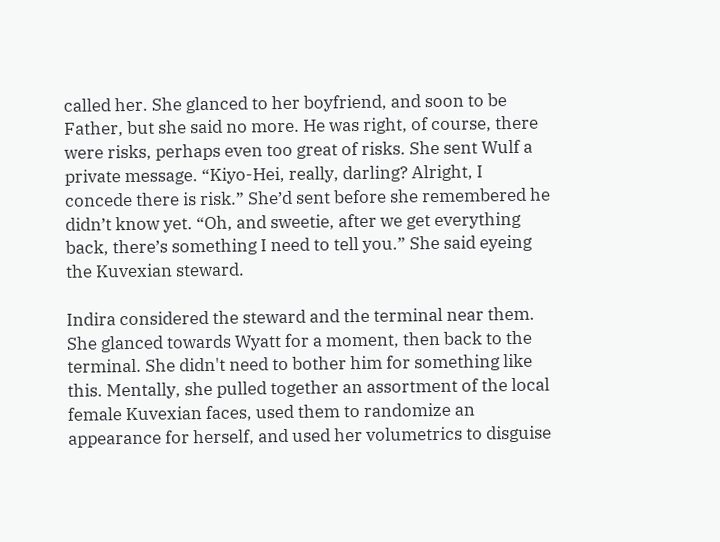called her. She glanced to her boyfriend, and soon to be Father, but she said no more. He was right, of course, there were risks, perhaps even too great of risks. She sent Wulf a private message. “Kiyo-Hei, really, darling? Alright, I concede there is risk.” She’d sent before she remembered he didn’t know yet. “Oh, and sweetie, after we get everything back, there’s something I need to tell you.” She said eyeing the Kuvexian steward.

Indira considered the steward and the terminal near them. She glanced towards Wyatt for a moment, then back to the terminal. She didn't need to bother him for something like this. Mentally, she pulled together an assortment of the local female Kuvexian faces, used them to randomize an appearance for herself, and used her volumetrics to disguise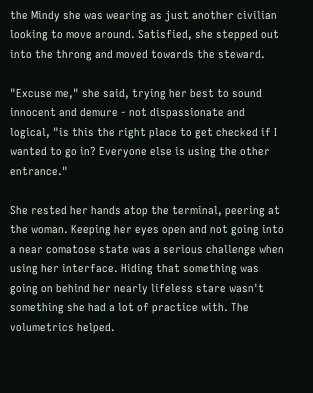the Mindy she was wearing as just another civilian looking to move around. Satisfied, she stepped out into the throng and moved towards the steward.

"Excuse me," she said, trying her best to sound innocent and demure - not dispassionate and logical, "is this the right place to get checked if I wanted to go in? Everyone else is using the other entrance."

She rested her hands atop the terminal, peering at the woman. Keeping her eyes open and not going into a near comatose state was a serious challenge when using her interface. Hiding that something was going on behind her nearly lifeless stare wasn't something she had a lot of practice with. The volumetrics helped.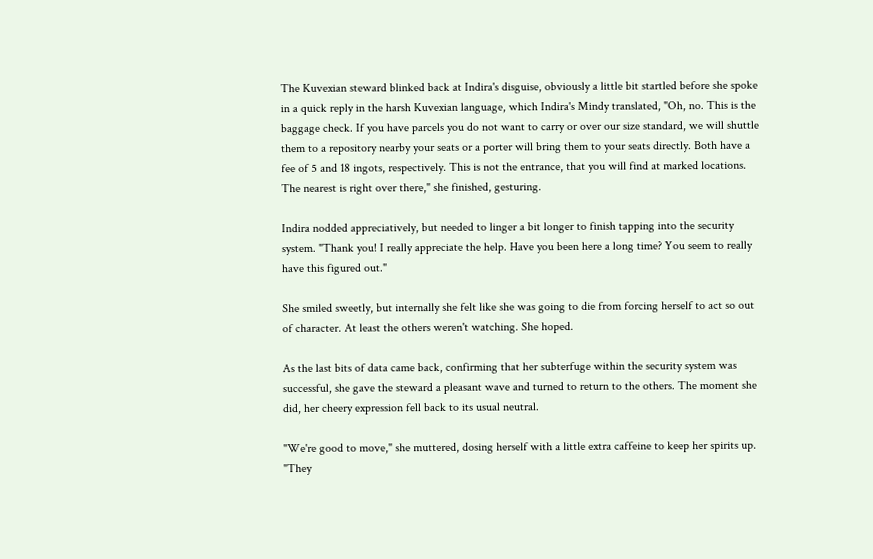The Kuvexian steward blinked back at Indira's disguise, obviously a little bit startled before she spoke in a quick reply in the harsh Kuvexian language, which Indira's Mindy translated, "Oh, no. This is the baggage check. If you have parcels you do not want to carry or over our size standard, we will shuttle them to a repository nearby your seats or a porter will bring them to your seats directly. Both have a fee of 5 and 18 ingots, respectively. This is not the entrance, that you will find at marked locations. The nearest is right over there," she finished, gesturing.

Indira nodded appreciatively, but needed to linger a bit longer to finish tapping into the security system. "Thank you! I really appreciate the help. Have you been here a long time? You seem to really have this figured out."

She smiled sweetly, but internally she felt like she was going to die from forcing herself to act so out of character. At least the others weren't watching. She hoped.

As the last bits of data came back, confirming that her subterfuge within the security system was successful, she gave the steward a pleasant wave and turned to return to the others. The moment she did, her cheery expression fell back to its usual neutral.

"We're good to move," she muttered, dosing herself with a little extra caffeine to keep her spirits up. "They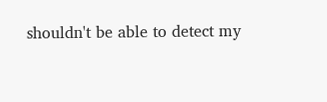shouldn't be able to detect my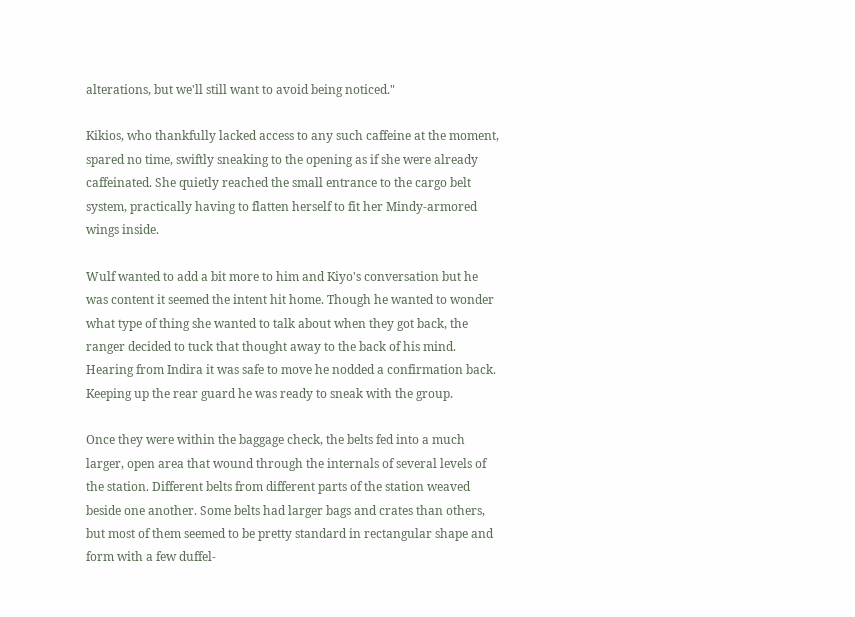alterations, but we'll still want to avoid being noticed."

Kikios, who thankfully lacked access to any such caffeine at the moment, spared no time, swiftly sneaking to the opening as if she were already caffeinated. She quietly reached the small entrance to the cargo belt system, practically having to flatten herself to fit her Mindy-armored wings inside.

Wulf wanted to add a bit more to him and Kiyo's conversation but he was content it seemed the intent hit home. Though he wanted to wonder what type of thing she wanted to talk about when they got back, the ranger decided to tuck that thought away to the back of his mind. Hearing from Indira it was safe to move he nodded a confirmation back. Keeping up the rear guard he was ready to sneak with the group.

Once they were within the baggage check, the belts fed into a much larger, open area that wound through the internals of several levels of the station. Different belts from different parts of the station weaved beside one another. Some belts had larger bags and crates than others, but most of them seemed to be pretty standard in rectangular shape and form with a few duffel-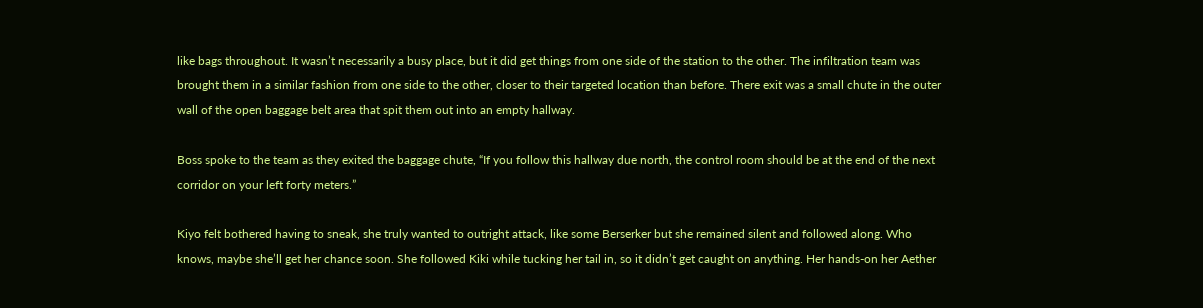like bags throughout. It wasn’t necessarily a busy place, but it did get things from one side of the station to the other. The infiltration team was brought them in a similar fashion from one side to the other, closer to their targeted location than before. There exit was a small chute in the outer wall of the open baggage belt area that spit them out into an empty hallway.

Boss spoke to the team as they exited the baggage chute, “If you follow this hallway due north, the control room should be at the end of the next corridor on your left forty meters.”

Kiyo felt bothered having to sneak, she truly wanted to outright attack, like some Berserker but she remained silent and followed along. Who knows, maybe she’ll get her chance soon. She followed Kiki while tucking her tail in, so it didn’t get caught on anything. Her hands-on her Aether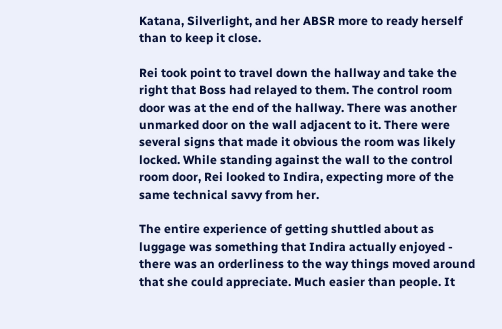Katana, Silverlight, and her ABSR more to ready herself than to keep it close.

Rei took point to travel down the hallway and take the right that Boss had relayed to them. The control room door was at the end of the hallway. There was another unmarked door on the wall adjacent to it. There were several signs that made it obvious the room was likely locked. While standing against the wall to the control room door, Rei looked to Indira, expecting more of the same technical savvy from her.

The entire experience of getting shuttled about as luggage was something that Indira actually enjoyed - there was an orderliness to the way things moved around that she could appreciate. Much easier than people. It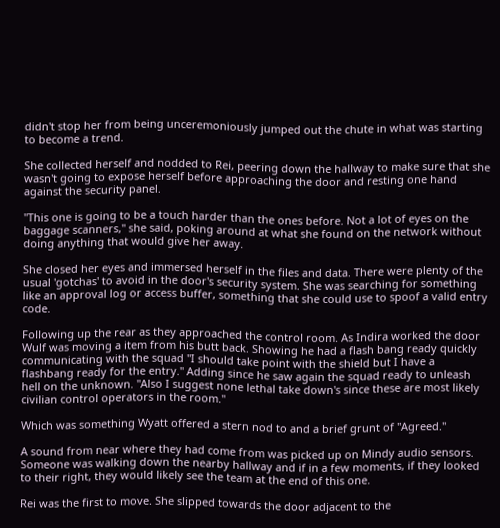didn't stop her from being unceremoniously jumped out the chute in what was starting to become a trend.

She collected herself and nodded to Rei, peering down the hallway to make sure that she wasn't going to expose herself before approaching the door and resting one hand against the security panel.

"This one is going to be a touch harder than the ones before. Not a lot of eyes on the baggage scanners," she said, poking around at what she found on the network without doing anything that would give her away.

She closed her eyes and immersed herself in the files and data. There were plenty of the usual 'gotchas' to avoid in the door's security system. She was searching for something like an approval log or access buffer, something that she could use to spoof a valid entry code.

Following up the rear as they approached the control room. As Indira worked the door Wulf was moving a item from his butt back. Showing he had a flash bang ready quickly communicating with the squad "I should take point with the shield but I have a flashbang ready for the entry." Adding since he saw again the squad ready to unleash hell on the unknown. "Also I suggest none lethal take down's since these are most likely civilian control operators in the room."

Which was something Wyatt offered a stern nod to and a brief grunt of "Agreed."

A sound from near where they had come from was picked up on Mindy audio sensors. Someone was walking down the nearby hallway and if in a few moments, if they looked to their right, they would likely see the team at the end of this one.

Rei was the first to move. She slipped towards the door adjacent to the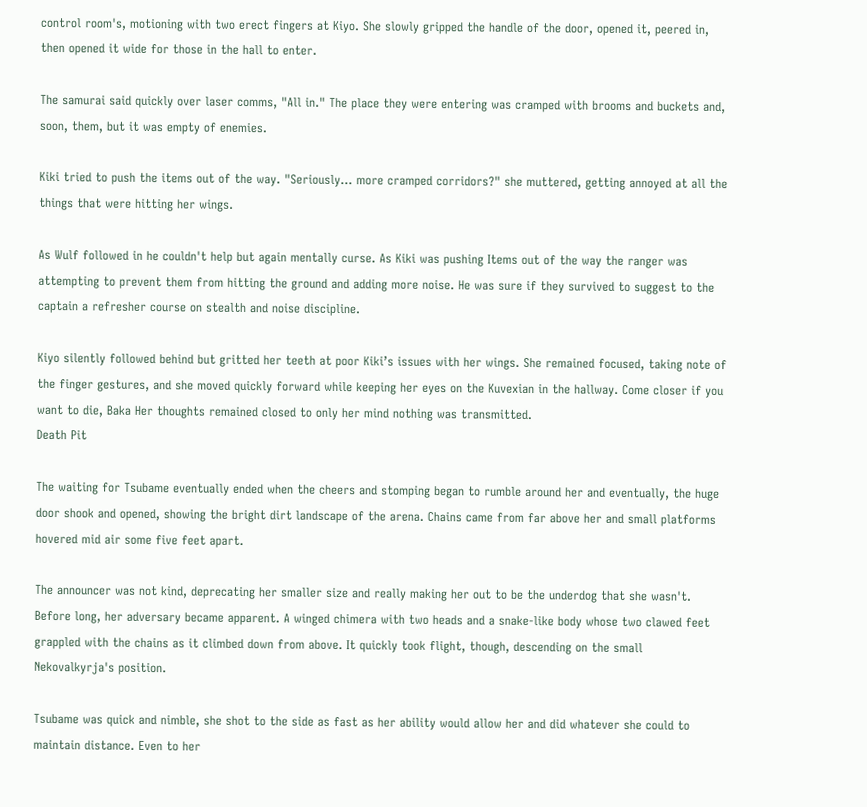control room's, motioning with two erect fingers at Kiyo. She slowly gripped the handle of the door, opened it, peered in, then opened it wide for those in the hall to enter.

The samurai said quickly over laser comms, "All in." The place they were entering was cramped with brooms and buckets and, soon, them, but it was empty of enemies.

Kiki tried to push the items out of the way. "Seriously... more cramped corridors?" she muttered, getting annoyed at all the things that were hitting her wings.

As Wulf followed in he couldn't help but again mentally curse. As Kiki was pushing Items out of the way the ranger was attempting to prevent them from hitting the ground and adding more noise. He was sure if they survived to suggest to the captain a refresher course on stealth and noise discipline.

Kiyo silently followed behind but gritted her teeth at poor Kiki’s issues with her wings. She remained focused, taking note of the finger gestures, and she moved quickly forward while keeping her eyes on the Kuvexian in the hallway. Come closer if you want to die, Baka Her thoughts remained closed to only her mind nothing was transmitted.
Death Pit

The waiting for Tsubame eventually ended when the cheers and stomping began to rumble around her and eventually, the huge door shook and opened, showing the bright dirt landscape of the arena. Chains came from far above her and small platforms hovered mid air some five feet apart.

The announcer was not kind, deprecating her smaller size and really making her out to be the underdog that she wasn't. Before long, her adversary became apparent. A winged chimera with two heads and a snake-like body whose two clawed feet grappled with the chains as it climbed down from above. It quickly took flight, though, descending on the small Nekovalkyrja's position.

Tsubame was quick and nimble, she shot to the side as fast as her ability would allow her and did whatever she could to maintain distance. Even to her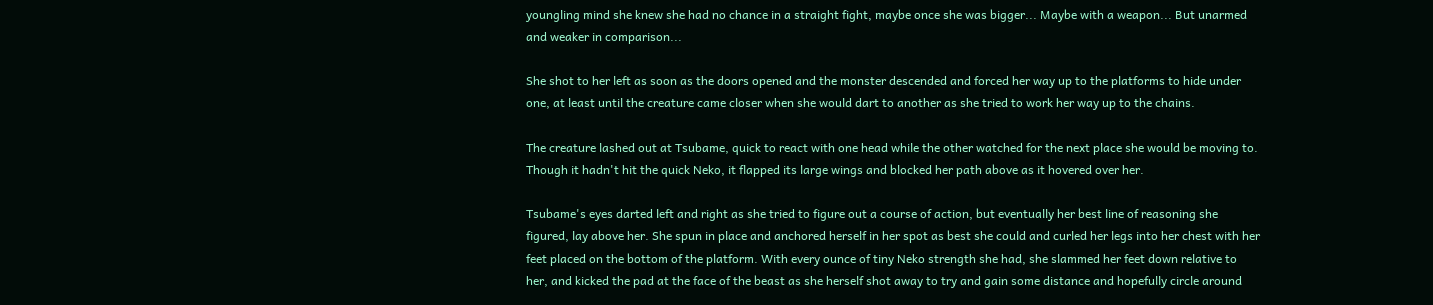youngling mind she knew she had no chance in a straight fight, maybe once she was bigger... Maybe with a weapon... But unarmed and weaker in comparison...

She shot to her left as soon as the doors opened and the monster descended and forced her way up to the platforms to hide under one, at least until the creature came closer when she would dart to another as she tried to work her way up to the chains.

The creature lashed out at Tsubame, quick to react with one head while the other watched for the next place she would be moving to. Though it hadn't hit the quick Neko, it flapped its large wings and blocked her path above as it hovered over her.

Tsubame's eyes darted left and right as she tried to figure out a course of action, but eventually her best line of reasoning she figured, lay above her. She spun in place and anchored herself in her spot as best she could and curled her legs into her chest with her feet placed on the bottom of the platform. With every ounce of tiny Neko strength she had, she slammed her feet down relative to her, and kicked the pad at the face of the beast as she herself shot away to try and gain some distance and hopefully circle around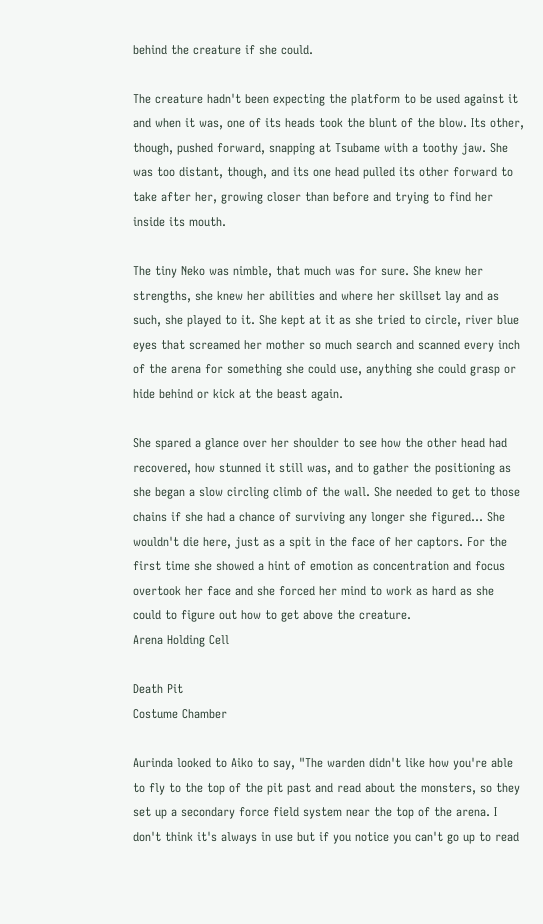behind the creature if she could.

The creature hadn't been expecting the platform to be used against it and when it was, one of its heads took the blunt of the blow. Its other, though, pushed forward, snapping at Tsubame with a toothy jaw. She was too distant, though, and its one head pulled its other forward to take after her, growing closer than before and trying to find her inside its mouth.

The tiny Neko was nimble, that much was for sure. She knew her strengths, she knew her abilities and where her skillset lay and as such, she played to it. She kept at it as she tried to circle, river blue eyes that screamed her mother so much search and scanned every inch of the arena for something she could use, anything she could grasp or hide behind or kick at the beast again.

She spared a glance over her shoulder to see how the other head had recovered, how stunned it still was, and to gather the positioning as she began a slow circling climb of the wall. She needed to get to those chains if she had a chance of surviving any longer she figured... She wouldn't die here, just as a spit in the face of her captors. For the first time she showed a hint of emotion as concentration and focus overtook her face and she forced her mind to work as hard as she could to figure out how to get above the creature.
Arena Holding Cell

Death Pit
Costume Chamber

Aurinda looked to Aiko to say, "The warden didn't like how you're able to fly to the top of the pit past and read about the monsters, so they set up a secondary force field system near the top of the arena. I don't think it's always in use but if you notice you can't go up to read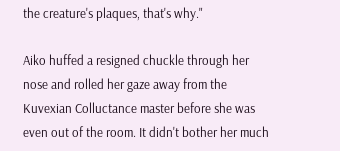the creature's plaques, that's why."

Aiko huffed a resigned chuckle through her nose and rolled her gaze away from the Kuvexian Colluctance master before she was even out of the room. It didn't bother her much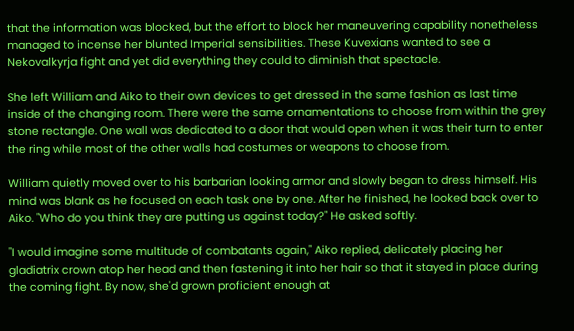that the information was blocked, but the effort to block her maneuvering capability nonetheless managed to incense her blunted Imperial sensibilities. These Kuvexians wanted to see a Nekovalkyrja fight and yet did everything they could to diminish that spectacle.

She left William and Aiko to their own devices to get dressed in the same fashion as last time inside of the changing room. There were the same ornamentations to choose from within the grey stone rectangle. One wall was dedicated to a door that would open when it was their turn to enter the ring while most of the other walls had costumes or weapons to choose from.

William quietly moved over to his barbarian looking armor and slowly began to dress himself. His mind was blank as he focused on each task one by one. After he finished, he looked back over to Aiko. "Who do you think they are putting us against today?" He asked softly.

"I would imagine some multitude of combatants again," Aiko replied, delicately placing her gladiatrix crown atop her head and then fastening it into her hair so that it stayed in place during the coming fight. By now, she'd grown proficient enough at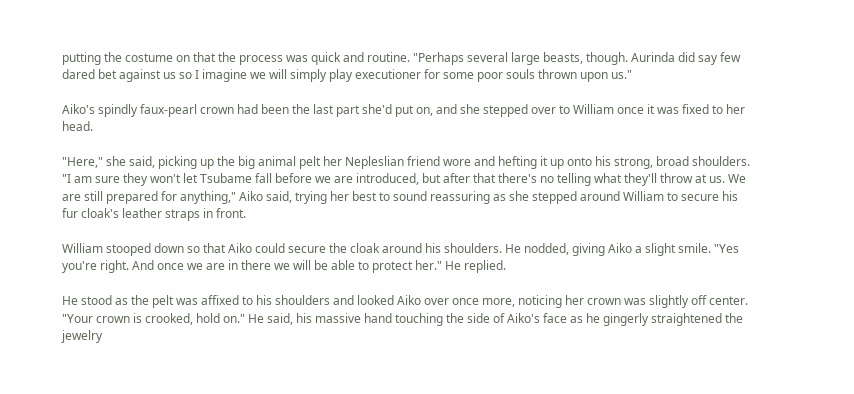putting the costume on that the process was quick and routine. "Perhaps several large beasts, though. Aurinda did say few dared bet against us so I imagine we will simply play executioner for some poor souls thrown upon us."

Aiko's spindly faux-pearl crown had been the last part she'd put on, and she stepped over to William once it was fixed to her head.

"Here," she said, picking up the big animal pelt her Nepleslian friend wore and hefting it up onto his strong, broad shoulders. "I am sure they won't let Tsubame fall before we are introduced, but after that there's no telling what they'll throw at us. We are still prepared for anything," Aiko said, trying her best to sound reassuring as she stepped around William to secure his fur cloak's leather straps in front.

William stooped down so that Aiko could secure the cloak around his shoulders. He nodded, giving Aiko a slight smile. "Yes you're right. And once we are in there we will be able to protect her." He replied.

He stood as the pelt was affixed to his shoulders and looked Aiko over once more, noticing her crown was slightly off center. "Your crown is crooked, hold on." He said, his massive hand touching the side of Aiko's face as he gingerly straightened the jewelry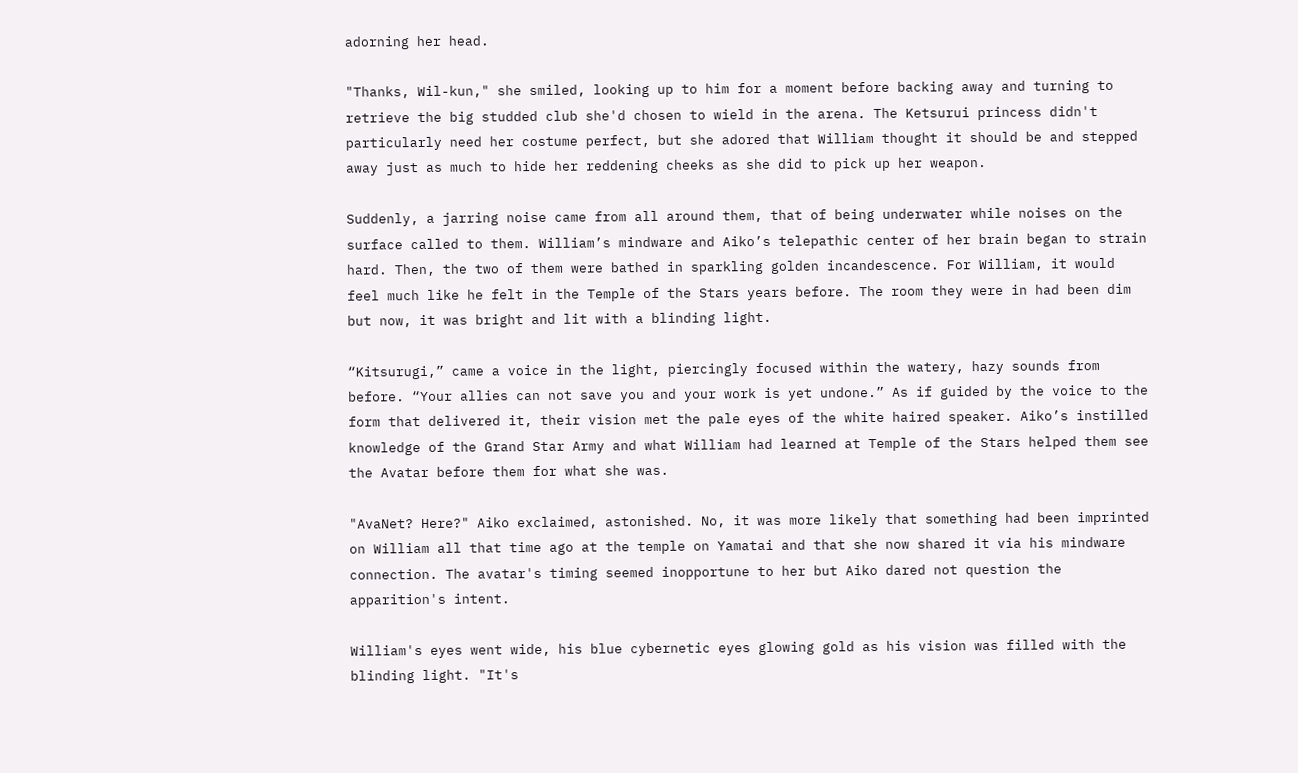adorning her head.

"Thanks, Wil-kun," she smiled, looking up to him for a moment before backing away and turning to retrieve the big studded club she'd chosen to wield in the arena. The Ketsurui princess didn't particularly need her costume perfect, but she adored that William thought it should be and stepped away just as much to hide her reddening cheeks as she did to pick up her weapon.

Suddenly, a jarring noise came from all around them, that of being underwater while noises on the surface called to them. William’s mindware and Aiko’s telepathic center of her brain began to strain hard. Then, the two of them were bathed in sparkling golden incandescence. For William, it would feel much like he felt in the Temple of the Stars years before. The room they were in had been dim but now, it was bright and lit with a blinding light.

“Kitsurugi,” came a voice in the light, piercingly focused within the watery, hazy sounds from before. “Your allies can not save you and your work is yet undone.” As if guided by the voice to the form that delivered it, their vision met the pale eyes of the white haired speaker. Aiko’s instilled knowledge of the Grand Star Army and what William had learned at Temple of the Stars helped them see the Avatar before them for what she was.

"AvaNet? Here?" Aiko exclaimed, astonished. No, it was more likely that something had been imprinted on William all that time ago at the temple on Yamatai and that she now shared it via his mindware connection. The avatar's timing seemed inopportune to her but Aiko dared not question the apparition's intent.

William's eyes went wide, his blue cybernetic eyes glowing gold as his vision was filled with the blinding light. "It's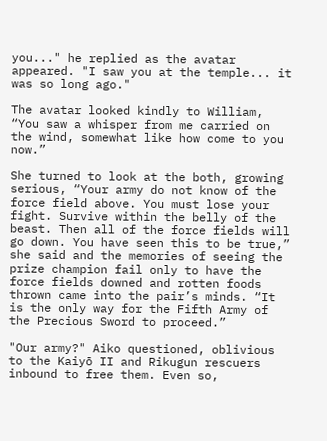you..." he replied as the avatar appeared. "I saw you at the temple... it was so long ago."

The avatar looked kindly to William, “You saw a whisper from me carried on the wind, somewhat like how come to you now.”

She turned to look at the both, growing serious, “Your army do not know of the force field above. You must lose your fight. Survive within the belly of the beast. Then all of the force fields will go down. You have seen this to be true,” she said and the memories of seeing the prize champion fail only to have the force fields downed and rotten foods thrown came into the pair’s minds. “It is the only way for the Fifth Army of the Precious Sword to proceed.”

"Our army?" Aiko questioned, oblivious to the Kaiyō II and Rikugun rescuers inbound to free them. Even so,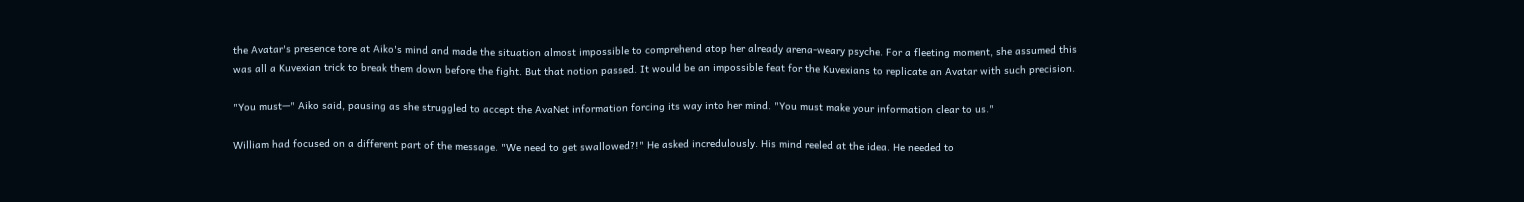the Avatar's presence tore at Aiko's mind and made the situation almost impossible to comprehend atop her already arena-weary psyche. For a fleeting moment, she assumed this was all a Kuvexian trick to break them down before the fight. But that notion passed. It would be an impossible feat for the Kuvexians to replicate an Avatar with such precision.

"You must—" Aiko said, pausing as she struggled to accept the AvaNet information forcing its way into her mind. "You must make your information clear to us."

William had focused on a different part of the message. "We need to get swallowed?!" He asked incredulously. His mind reeled at the idea. He needed to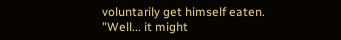voluntarily get himself eaten. "Well... it might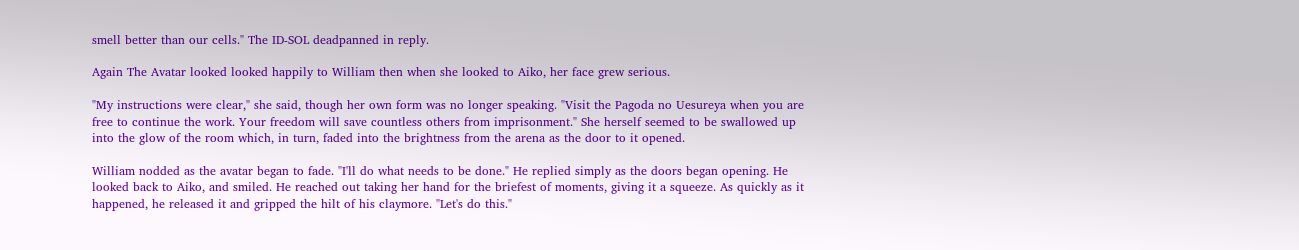smell better than our cells." The ID-SOL deadpanned in reply.

Again The Avatar looked looked happily to William then when she looked to Aiko, her face grew serious.

"My instructions were clear," she said, though her own form was no longer speaking. "Visit the Pagoda no Uesureya when you are free to continue the work. Your freedom will save countless others from imprisonment." She herself seemed to be swallowed up into the glow of the room which, in turn, faded into the brightness from the arena as the door to it opened.

William nodded as the avatar began to fade. "I'll do what needs to be done." He replied simply as the doors began opening. He looked back to Aiko, and smiled. He reached out taking her hand for the briefest of moments, giving it a squeeze. As quickly as it happened, he released it and gripped the hilt of his claymore. "Let's do this."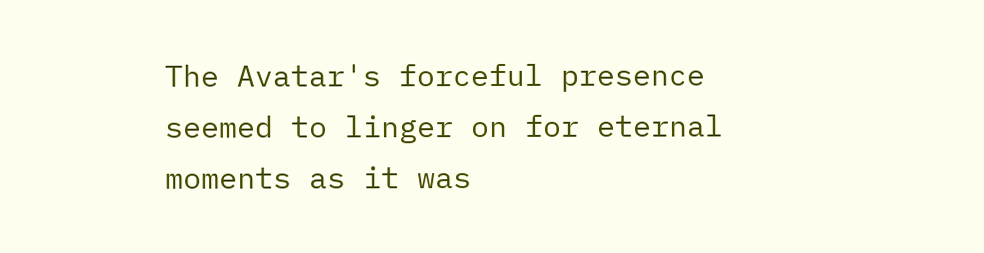The Avatar's forceful presence seemed to linger on for eternal moments as it was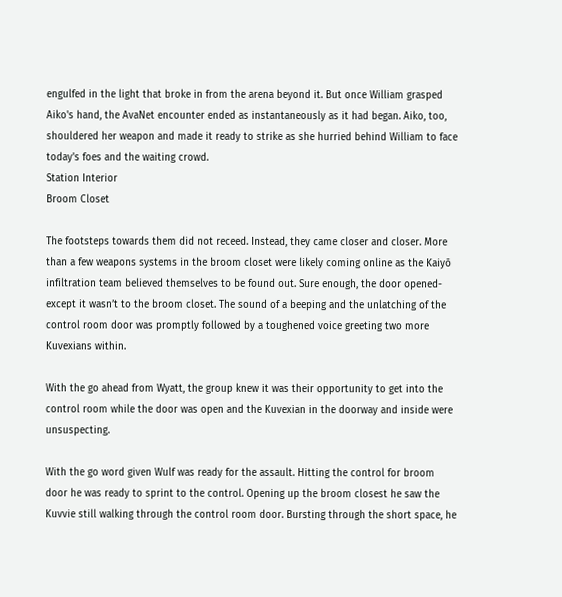engulfed in the light that broke in from the arena beyond it. But once William grasped Aiko's hand, the AvaNet encounter ended as instantaneously as it had began. Aiko, too, shouldered her weapon and made it ready to strike as she hurried behind William to face today's foes and the waiting crowd.
Station Interior
Broom Closet

The footsteps towards them did not receed. Instead, they came closer and closer. More than a few weapons systems in the broom closet were likely coming online as the Kaiyō infiltration team believed themselves to be found out. Sure enough, the door opened- except it wasn’t to the broom closet. The sound of a beeping and the unlatching of the control room door was promptly followed by a toughened voice greeting two more Kuvexians within.

With the go ahead from Wyatt, the group knew it was their opportunity to get into the control room while the door was open and the Kuvexian in the doorway and inside were unsuspecting.

With the go word given Wulf was ready for the assault. Hitting the control for broom door he was ready to sprint to the control. Opening up the broom closest he saw the Kuvvie still walking through the control room door. Bursting through the short space, he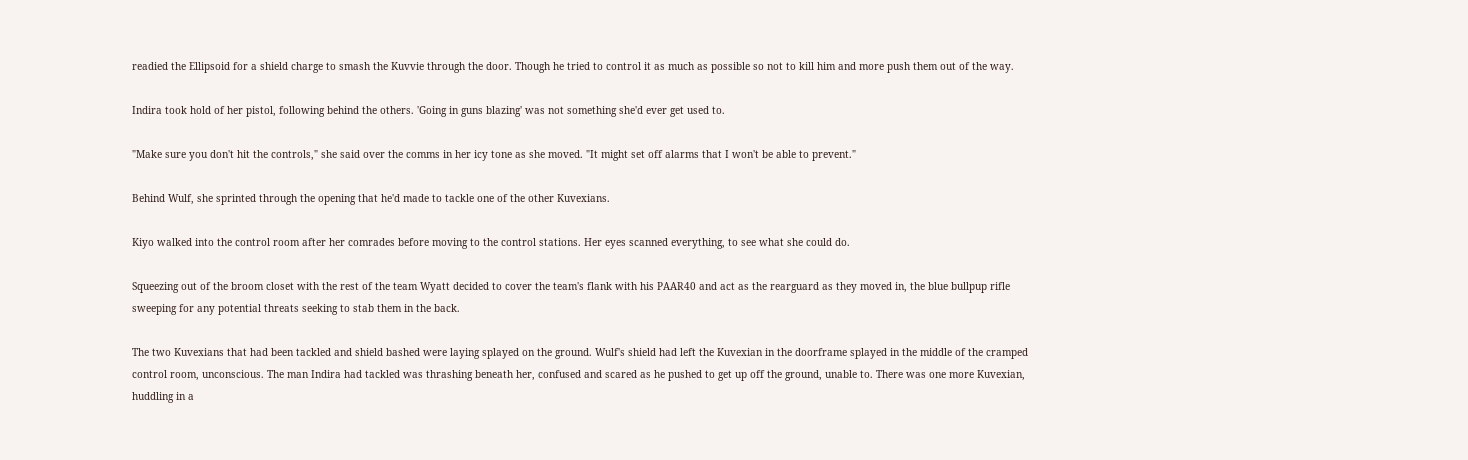readied the Ellipsoid for a shield charge to smash the Kuvvie through the door. Though he tried to control it as much as possible so not to kill him and more push them out of the way.

Indira took hold of her pistol, following behind the others. 'Going in guns blazing' was not something she'd ever get used to.

"Make sure you don't hit the controls," she said over the comms in her icy tone as she moved. "It might set off alarms that I won't be able to prevent."

Behind Wulf, she sprinted through the opening that he'd made to tackle one of the other Kuvexians.

Kiyo walked into the control room after her comrades before moving to the control stations. Her eyes scanned everything, to see what she could do.

Squeezing out of the broom closet with the rest of the team Wyatt decided to cover the team's flank with his PAAR40 and act as the rearguard as they moved in, the blue bullpup rifle sweeping for any potential threats seeking to stab them in the back.

The two Kuvexians that had been tackled and shield bashed were laying splayed on the ground. Wulf's shield had left the Kuvexian in the doorframe splayed in the middle of the cramped control room, unconscious. The man Indira had tackled was thrashing beneath her, confused and scared as he pushed to get up off the ground, unable to. There was one more Kuvexian, huddling in a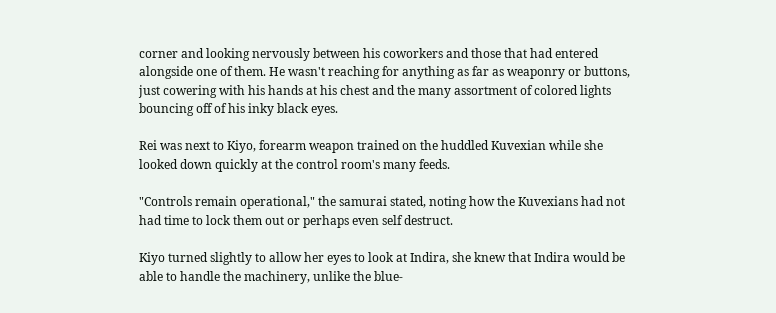corner and looking nervously between his coworkers and those that had entered alongside one of them. He wasn't reaching for anything as far as weaponry or buttons, just cowering with his hands at his chest and the many assortment of colored lights bouncing off of his inky black eyes.

Rei was next to Kiyo, forearm weapon trained on the huddled Kuvexian while she looked down quickly at the control room's many feeds.

"Controls remain operational," the samurai stated, noting how the Kuvexians had not had time to lock them out or perhaps even self destruct.

Kiyo turned slightly to allow her eyes to look at Indira, she knew that Indira would be able to handle the machinery, unlike the blue-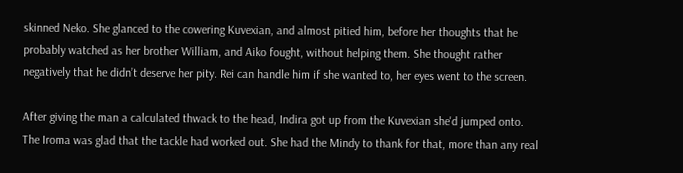skinned Neko. She glanced to the cowering Kuvexian, and almost pitied him, before her thoughts that he probably watched as her brother William, and Aiko fought, without helping them. She thought rather negatively that he didn’t deserve her pity. Rei can handle him if she wanted to, her eyes went to the screen.

After giving the man a calculated thwack to the head, Indira got up from the Kuvexian she'd jumped onto. The Iroma was glad that the tackle had worked out. She had the Mindy to thank for that, more than any real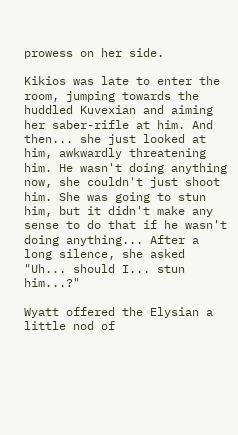prowess on her side.

Kikios was late to enter the room, jumping towards the huddled Kuvexian and aiming her saber-rifle at him. And then... she just looked at him, awkwardly threatening him. He wasn't doing anything now, she couldn't just shoot him. She was going to stun him, but it didn't make any sense to do that if he wasn't doing anything... After a long silence, she asked "Uh... should I... stun him...?"

Wyatt offered the Elysian a little nod of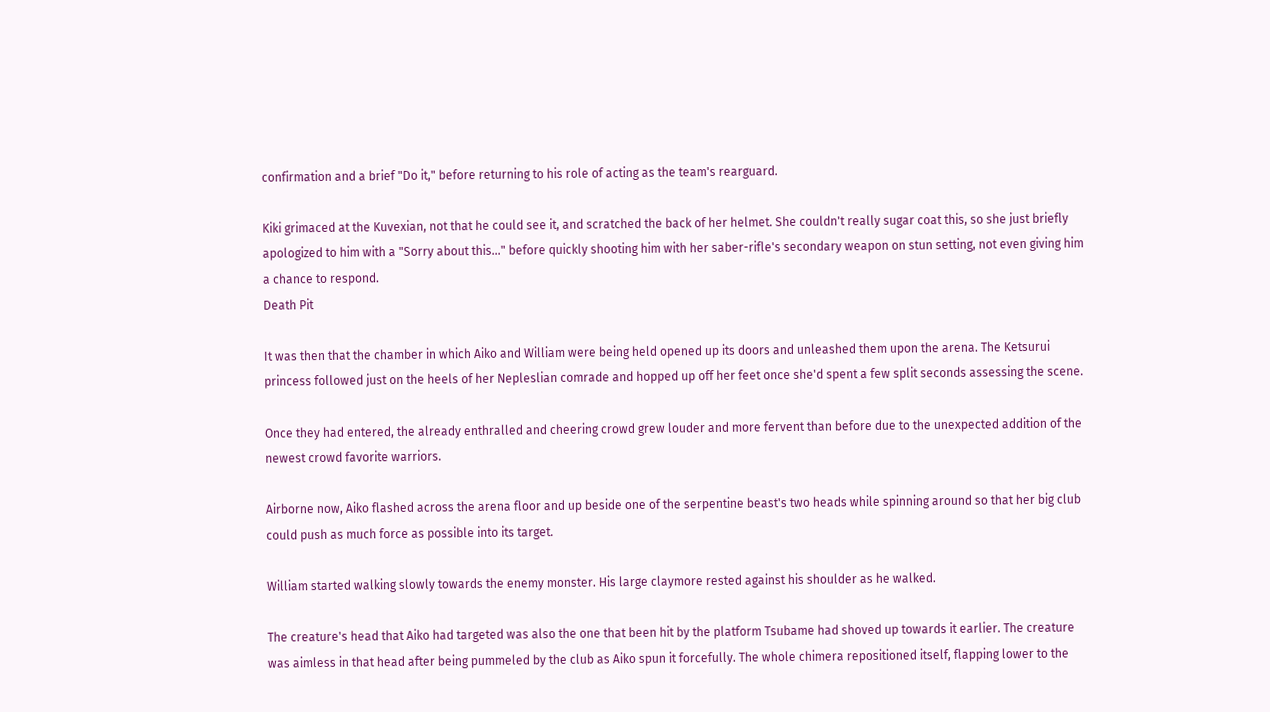confirmation and a brief "Do it," before returning to his role of acting as the team's rearguard.

Kiki grimaced at the Kuvexian, not that he could see it, and scratched the back of her helmet. She couldn't really sugar coat this, so she just briefly apologized to him with a "Sorry about this..." before quickly shooting him with her saber-rifle's secondary weapon on stun setting, not even giving him a chance to respond.
Death Pit

It was then that the chamber in which Aiko and William were being held opened up its doors and unleashed them upon the arena. The Ketsurui princess followed just on the heels of her Nepleslian comrade and hopped up off her feet once she'd spent a few split seconds assessing the scene.

Once they had entered, the already enthralled and cheering crowd grew louder and more fervent than before due to the unexpected addition of the newest crowd favorite warriors.

Airborne now, Aiko flashed across the arena floor and up beside one of the serpentine beast's two heads while spinning around so that her big club could push as much force as possible into its target.

William started walking slowly towards the enemy monster. His large claymore rested against his shoulder as he walked.

The creature's head that Aiko had targeted was also the one that been hit by the platform Tsubame had shoved up towards it earlier. The creature was aimless in that head after being pummeled by the club as Aiko spun it forcefully. The whole chimera repositioned itself, flapping lower to the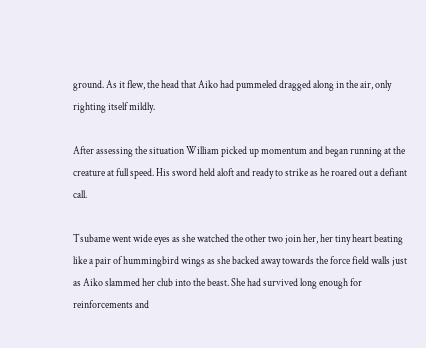ground. As it flew, the head that Aiko had pummeled dragged along in the air, only righting itself mildly.

After assessing the situation William picked up momentum and began running at the creature at full speed. His sword held aloft and ready to strike as he roared out a defiant call.

Tsubame went wide eyes as she watched the other two join her, her tiny heart beating like a pair of hummingbird wings as she backed away towards the force field walls just as Aiko slammed her club into the beast. She had survived long enough for reinforcements and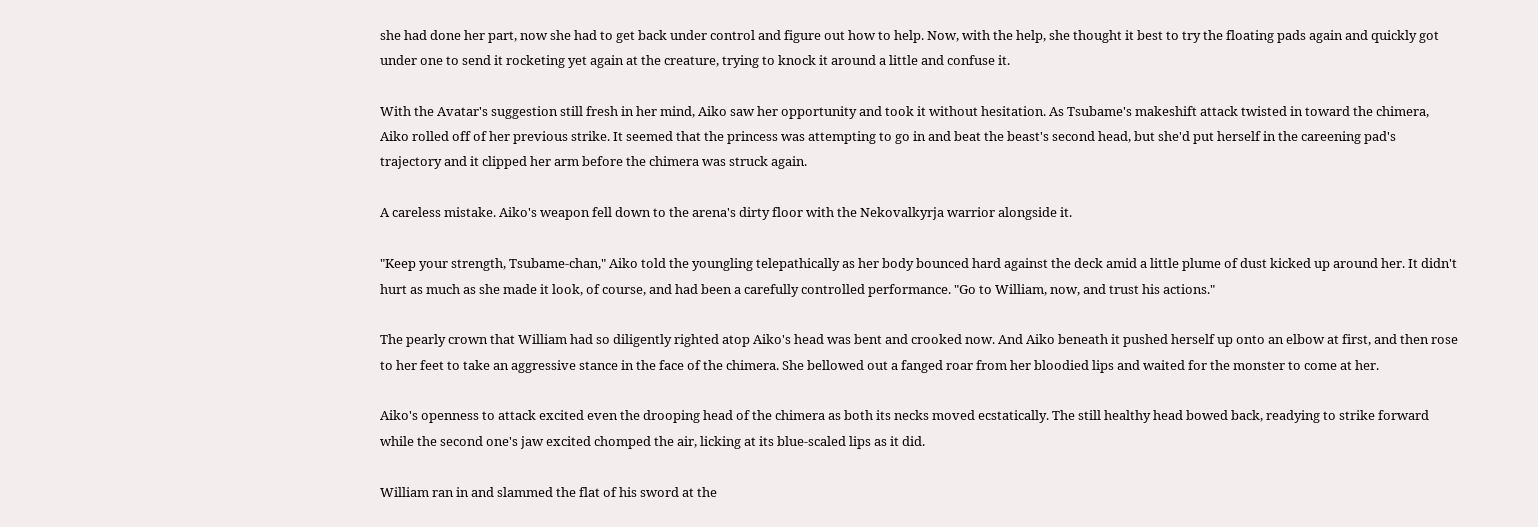she had done her part, now she had to get back under control and figure out how to help. Now, with the help, she thought it best to try the floating pads again and quickly got under one to send it rocketing yet again at the creature, trying to knock it around a little and confuse it.

With the Avatar's suggestion still fresh in her mind, Aiko saw her opportunity and took it without hesitation. As Tsubame's makeshift attack twisted in toward the chimera, Aiko rolled off of her previous strike. It seemed that the princess was attempting to go in and beat the beast's second head, but she'd put herself in the careening pad's trajectory and it clipped her arm before the chimera was struck again.

A careless mistake. Aiko's weapon fell down to the arena's dirty floor with the Nekovalkyrja warrior alongside it.

"Keep your strength, Tsubame-chan," Aiko told the youngling telepathically as her body bounced hard against the deck amid a little plume of dust kicked up around her. It didn't hurt as much as she made it look, of course, and had been a carefully controlled performance. "Go to William, now, and trust his actions."

The pearly crown that William had so diligently righted atop Aiko's head was bent and crooked now. And Aiko beneath it pushed herself up onto an elbow at first, and then rose to her feet to take an aggressive stance in the face of the chimera. She bellowed out a fanged roar from her bloodied lips and waited for the monster to come at her.

Aiko's openness to attack excited even the drooping head of the chimera as both its necks moved ecstatically. The still healthy head bowed back, readying to strike forward while the second one's jaw excited chomped the air, licking at its blue-scaled lips as it did.

William ran in and slammed the flat of his sword at the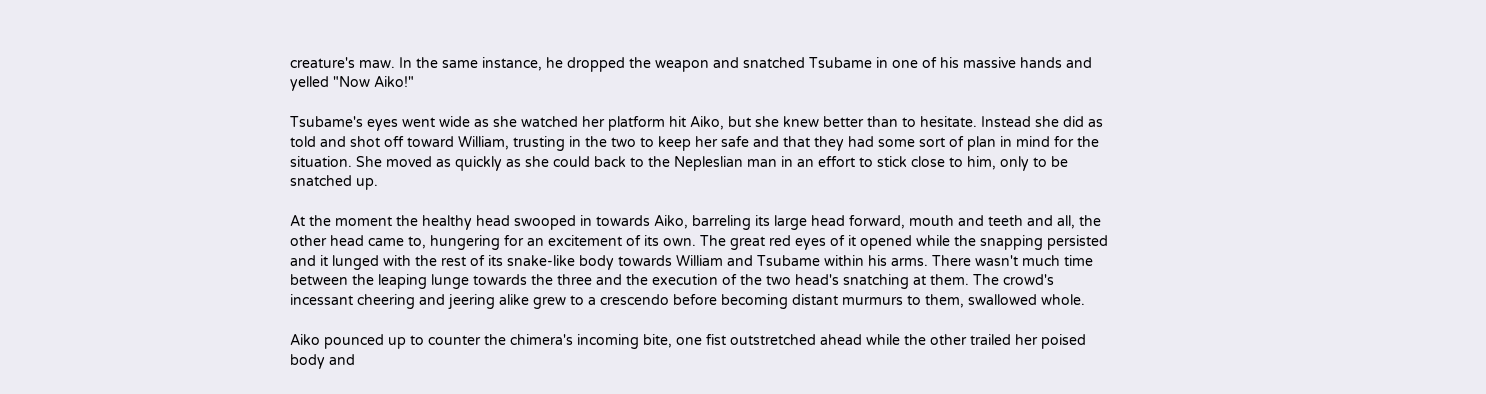creature's maw. In the same instance, he dropped the weapon and snatched Tsubame in one of his massive hands and yelled "Now Aiko!"

Tsubame's eyes went wide as she watched her platform hit Aiko, but she knew better than to hesitate. Instead she did as told and shot off toward William, trusting in the two to keep her safe and that they had some sort of plan in mind for the situation. She moved as quickly as she could back to the Nepleslian man in an effort to stick close to him, only to be snatched up.

At the moment the healthy head swooped in towards Aiko, barreling its large head forward, mouth and teeth and all, the other head came to, hungering for an excitement of its own. The great red eyes of it opened while the snapping persisted and it lunged with the rest of its snake-like body towards William and Tsubame within his arms. There wasn't much time between the leaping lunge towards the three and the execution of the two head's snatching at them. The crowd's incessant cheering and jeering alike grew to a crescendo before becoming distant murmurs to them, swallowed whole.

Aiko pounced up to counter the chimera's incoming bite, one fist outstretched ahead while the other trailed her poised body and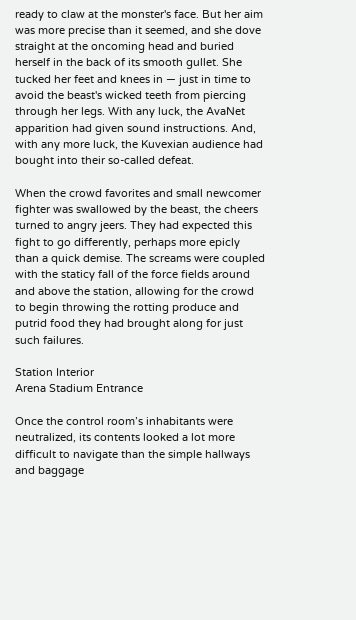ready to claw at the monster's face. But her aim was more precise than it seemed, and she dove straight at the oncoming head and buried herself in the back of its smooth gullet. She tucked her feet and knees in — just in time to avoid the beast's wicked teeth from piercing through her legs. With any luck, the AvaNet apparition had given sound instructions. And, with any more luck, the Kuvexian audience had bought into their so-called defeat.

When the crowd favorites and small newcomer fighter was swallowed by the beast, the cheers turned to angry jeers. They had expected this fight to go differently, perhaps more epicly than a quick demise. The screams were coupled with the staticy fall of the force fields around and above the station, allowing for the crowd to begin throwing the rotting produce and putrid food they had brought along for just such failures.

Station Interior
Arena Stadium Entrance

Once the control room’s inhabitants were neutralized, its contents looked a lot more difficult to navigate than the simple hallways and baggage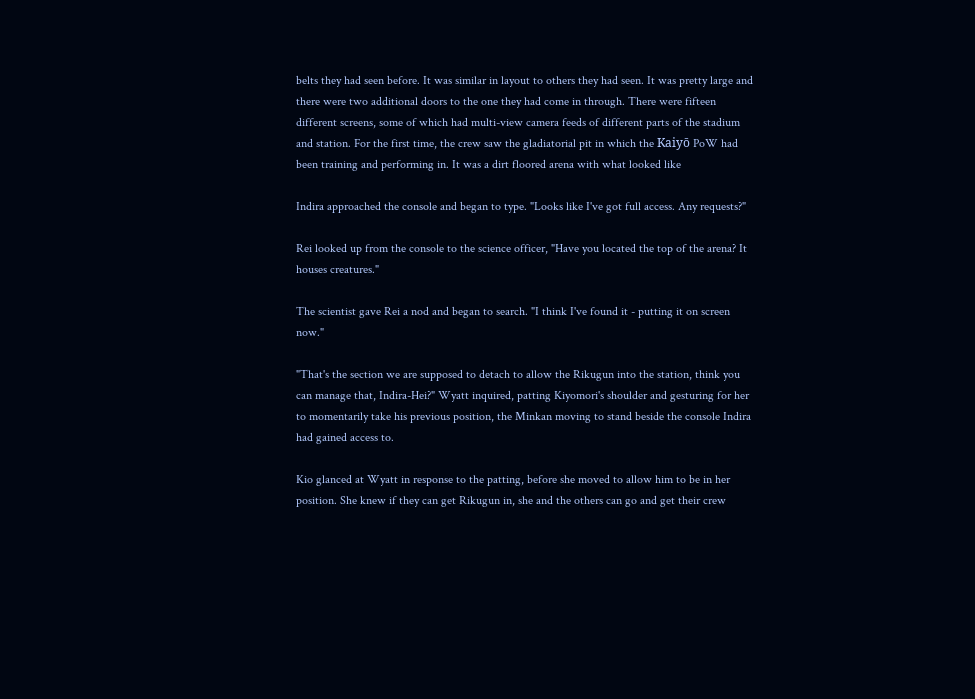belts they had seen before. It was similar in layout to others they had seen. It was pretty large and there were two additional doors to the one they had come in through. There were fifteen different screens, some of which had multi-view camera feeds of different parts of the stadium and station. For the first time, the crew saw the gladiatorial pit in which the Kaiyō PoW had been training and performing in. It was a dirt floored arena with what looked like

Indira approached the console and began to type. "Looks like I've got full access. Any requests?"

Rei looked up from the console to the science officer, "Have you located the top of the arena? It houses creatures."

The scientist gave Rei a nod and began to search. "I think I've found it - putting it on screen now."

"That's the section we are supposed to detach to allow the Rikugun into the station, think you can manage that, Indira-Hei?" Wyatt inquired, patting Kiyomori's shoulder and gesturing for her to momentarily take his previous position, the Minkan moving to stand beside the console Indira had gained access to.

Kio glanced at Wyatt in response to the patting, before she moved to allow him to be in her position. She knew if they can get Rikugun in, she and the others can go and get their crew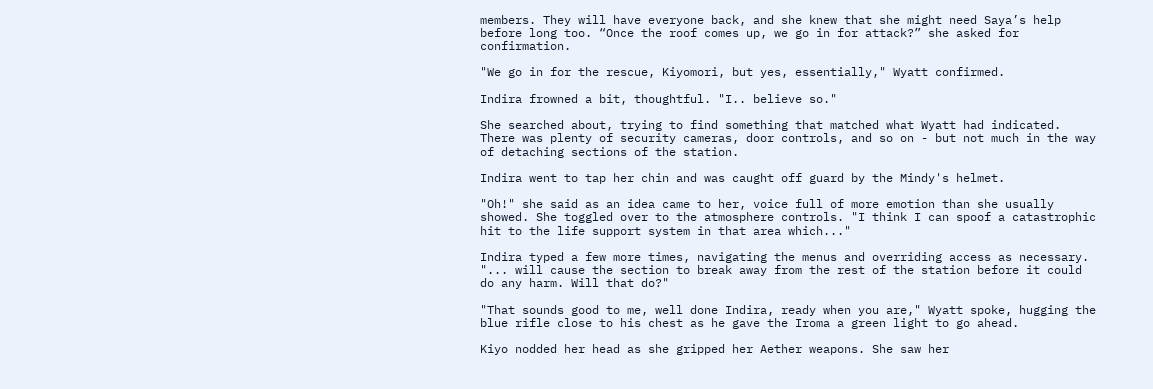members. They will have everyone back, and she knew that she might need Saya’s help before long too. “Once the roof comes up, we go in for attack?” she asked for confirmation.

"We go in for the rescue, Kiyomori, but yes, essentially," Wyatt confirmed.

Indira frowned a bit, thoughtful. "I.. believe so."

She searched about, trying to find something that matched what Wyatt had indicated. There was plenty of security cameras, door controls, and so on - but not much in the way of detaching sections of the station.

Indira went to tap her chin and was caught off guard by the Mindy's helmet.

"Oh!" she said as an idea came to her, voice full of more emotion than she usually showed. She toggled over to the atmosphere controls. "I think I can spoof a catastrophic hit to the life support system in that area which..."

Indira typed a few more times, navigating the menus and overriding access as necessary. "... will cause the section to break away from the rest of the station before it could do any harm. Will that do?"

"That sounds good to me, well done Indira, ready when you are," Wyatt spoke, hugging the blue rifle close to his chest as he gave the Iroma a green light to go ahead.

Kiyo nodded her head as she gripped her Aether weapons. She saw her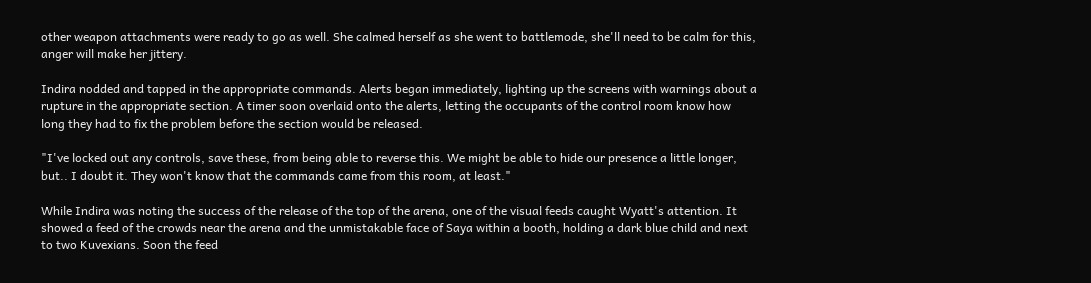other weapon attachments were ready to go as well. She calmed herself as she went to battlemode, she'll need to be calm for this, anger will make her jittery.

Indira nodded and tapped in the appropriate commands. Alerts began immediately, lighting up the screens with warnings about a rupture in the appropriate section. A timer soon overlaid onto the alerts, letting the occupants of the control room know how long they had to fix the problem before the section would be released.

"I've locked out any controls, save these, from being able to reverse this. We might be able to hide our presence a little longer, but.. I doubt it. They won't know that the commands came from this room, at least."

While Indira was noting the success of the release of the top of the arena, one of the visual feeds caught Wyatt's attention. It showed a feed of the crowds near the arena and the unmistakable face of Saya within a booth, holding a dark blue child and next to two Kuvexians. Soon the feed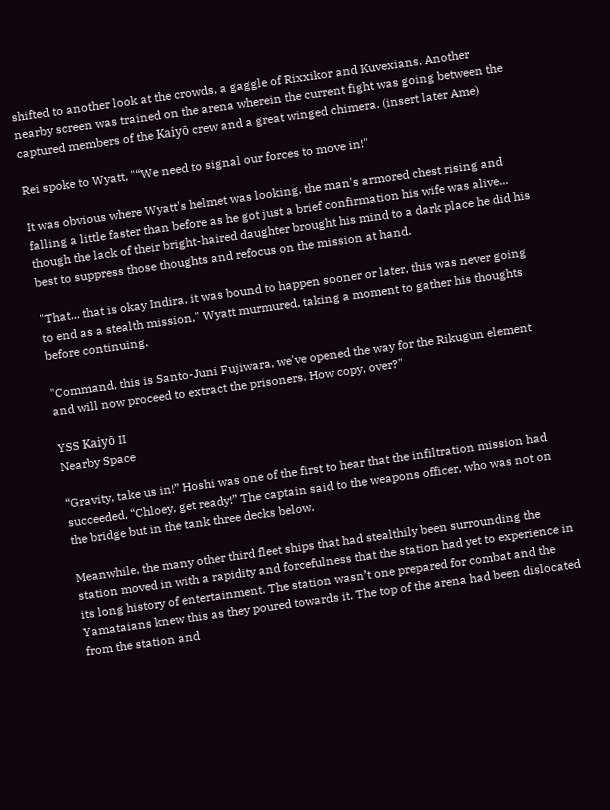shifted to another look at the crowds, a gaggle of Rixxikor and Kuvexians. Another nearby screen was trained on the arena wherein the current fight was going between the captured members of the Kaiyō crew and a great winged chimera. (insert later Ame)

Rei spoke to Wyatt, "“We need to signal our forces to move in!"

It was obvious where Wyatt's helmet was looking, the man's armored chest rising and falling a little faster than before as he got just a brief confirmation his wife was alive... though the lack of their bright-haired daughter brought his mind to a dark place he did his best to suppress those thoughts and refocus on the mission at hand.

"That... that is okay Indira, it was bound to happen sooner or later, this was never going to end as a stealth mission," Wyatt murmured, taking a moment to gather his thoughts before continuing.

"Command, this is Santo-Juni Fujiwara, we've opened the way for the Rikugun element and will now proceed to extract the prisoners. How copy, over?"

YSS Kaiyō II
Nearby Space

“Gravity, take us in!” Hoshi was one of the first to hear that the infiltration mission had succeeded, “Chloey, get ready!” The captain said to the weapons officer, who was not on the bridge but in the tank three decks below.

Meanwhile, the many other third fleet ships that had stealthily been surrounding the station moved in with a rapidity and forcefulness that the station had yet to experience in its long history of entertainment. The station wasn’t one prepared for combat and the Yamataians knew this as they poured towards it. The top of the arena had been dislocated from the station and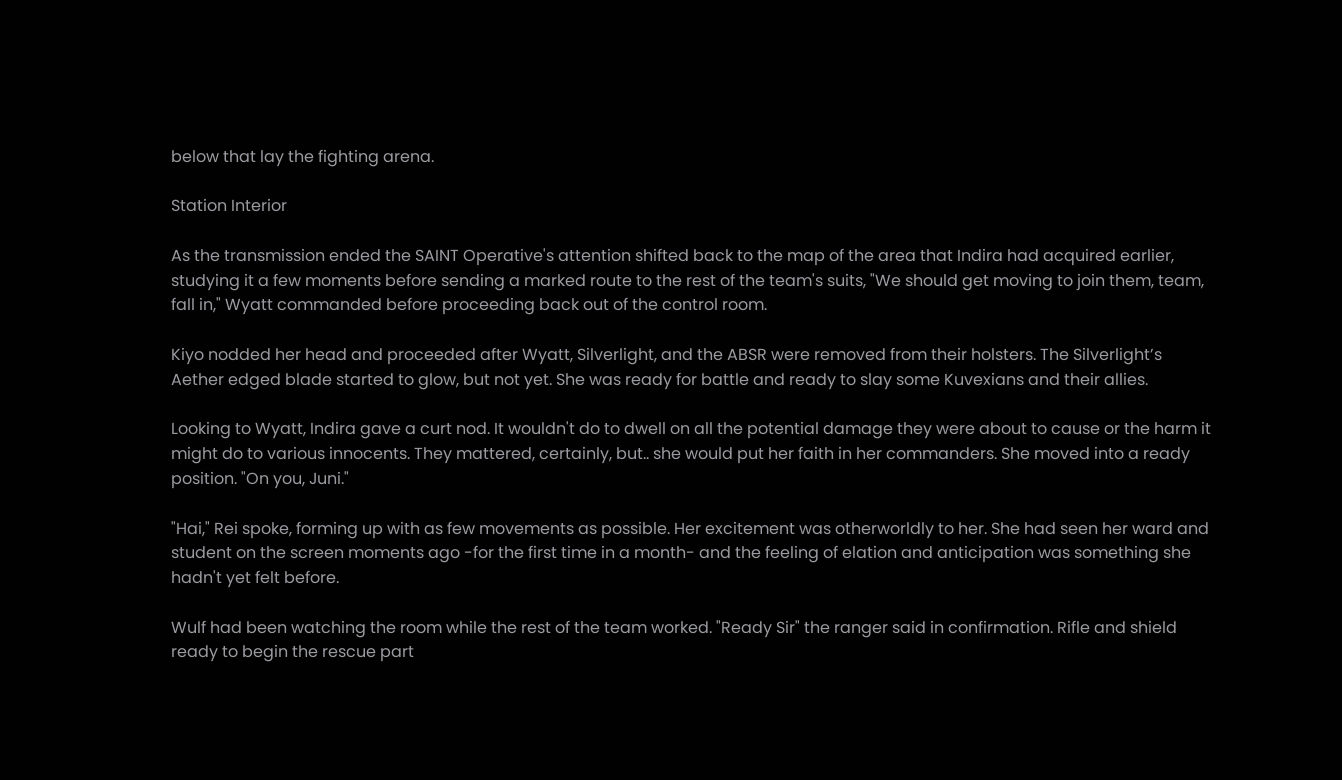below that lay the fighting arena.

Station Interior

As the transmission ended the SAINT Operative's attention shifted back to the map of the area that Indira had acquired earlier, studying it a few moments before sending a marked route to the rest of the team's suits, "We should get moving to join them, team, fall in," Wyatt commanded before proceeding back out of the control room.

Kiyo nodded her head and proceeded after Wyatt, Silverlight, and the ABSR were removed from their holsters. The Silverlight’s Aether edged blade started to glow, but not yet. She was ready for battle and ready to slay some Kuvexians and their allies.

Looking to Wyatt, Indira gave a curt nod. It wouldn't do to dwell on all the potential damage they were about to cause or the harm it might do to various innocents. They mattered, certainly, but.. she would put her faith in her commanders. She moved into a ready position. "On you, Juni."

"Hai," Rei spoke, forming up with as few movements as possible. Her excitement was otherworldly to her. She had seen her ward and student on the screen moments ago -for the first time in a month- and the feeling of elation and anticipation was something she hadn't yet felt before.

Wulf had been watching the room while the rest of the team worked. "Ready Sir" the ranger said in confirmation. Rifle and shield ready to begin the rescue part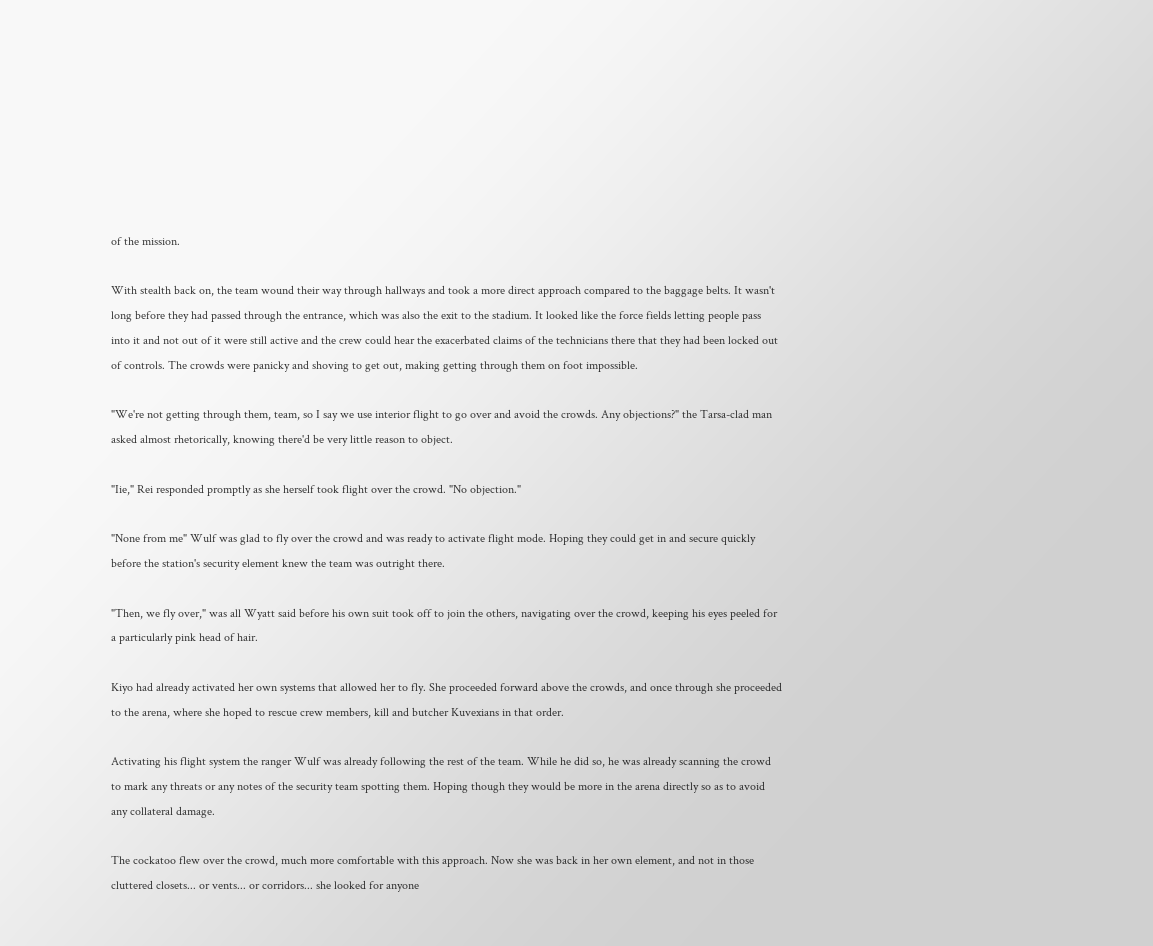of the mission.

With stealth back on, the team wound their way through hallways and took a more direct approach compared to the baggage belts. It wasn't long before they had passed through the entrance, which was also the exit to the stadium. It looked like the force fields letting people pass into it and not out of it were still active and the crew could hear the exacerbated claims of the technicians there that they had been locked out of controls. The crowds were panicky and shoving to get out, making getting through them on foot impossible.

"We're not getting through them, team, so I say we use interior flight to go over and avoid the crowds. Any objections?" the Tarsa-clad man asked almost rhetorically, knowing there'd be very little reason to object.

"Iie," Rei responded promptly as she herself took flight over the crowd. "No objection."

"None from me" Wulf was glad to fly over the crowd and was ready to activate flight mode. Hoping they could get in and secure quickly before the station's security element knew the team was outright there.

"Then, we fly over," was all Wyatt said before his own suit took off to join the others, navigating over the crowd, keeping his eyes peeled for a particularly pink head of hair.

Kiyo had already activated her own systems that allowed her to fly. She proceeded forward above the crowds, and once through she proceeded to the arena, where she hoped to rescue crew members, kill and butcher Kuvexians in that order.

Activating his flight system the ranger Wulf was already following the rest of the team. While he did so, he was already scanning the crowd to mark any threats or any notes of the security team spotting them. Hoping though they would be more in the arena directly so as to avoid any collateral damage.

The cockatoo flew over the crowd, much more comfortable with this approach. Now she was back in her own element, and not in those cluttered closets... or vents... or corridors... she looked for anyone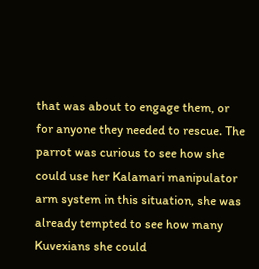that was about to engage them, or for anyone they needed to rescue. The parrot was curious to see how she could use her Kalamari manipulator arm system in this situation, she was already tempted to see how many Kuvexians she could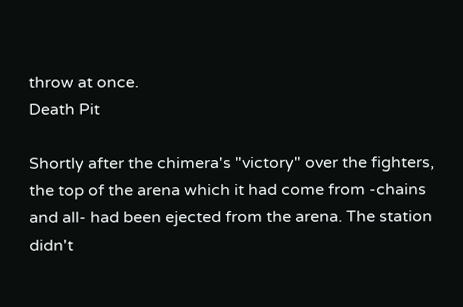throw at once.
Death Pit

Shortly after the chimera's "victory" over the fighters, the top of the arena which it had come from -chains and all- had been ejected from the arena. The station didn't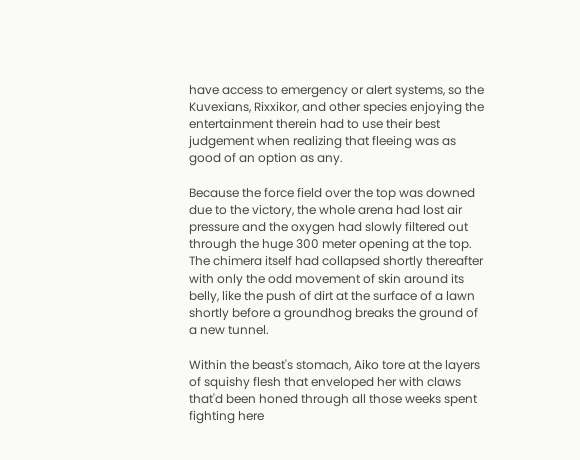have access to emergency or alert systems, so the Kuvexians, Rixxikor, and other species enjoying the entertainment therein had to use their best judgement when realizing that fleeing was as good of an option as any.

Because the force field over the top was downed due to the victory, the whole arena had lost air pressure and the oxygen had slowly filtered out through the huge 300 meter opening at the top. The chimera itself had collapsed shortly thereafter with only the odd movement of skin around its belly, like the push of dirt at the surface of a lawn shortly before a groundhog breaks the ground of a new tunnel.

Within the beast's stomach, Aiko tore at the layers of squishy flesh that enveloped her with claws that'd been honed through all those weeks spent fighting here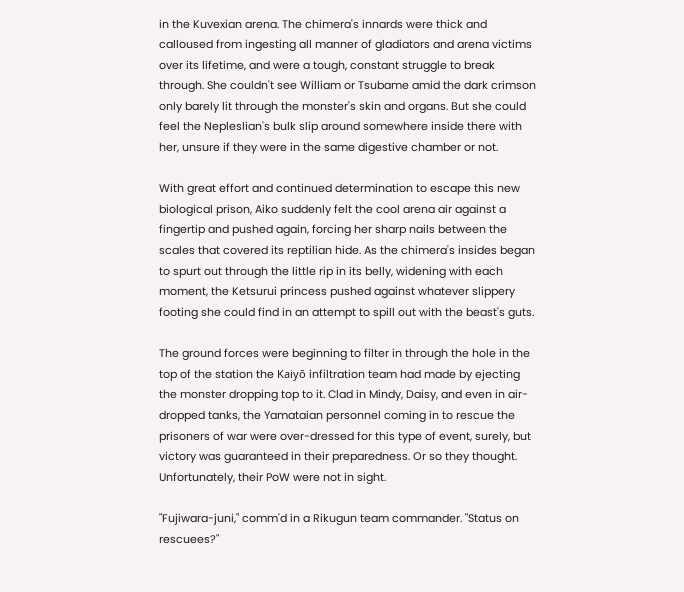in the Kuvexian arena. The chimera's innards were thick and calloused from ingesting all manner of gladiators and arena victims over its lifetime, and were a tough, constant struggle to break through. She couldn't see William or Tsubame amid the dark crimson only barely lit through the monster's skin and organs. But she could feel the Nepleslian's bulk slip around somewhere inside there with her, unsure if they were in the same digestive chamber or not.

With great effort and continued determination to escape this new biological prison, Aiko suddenly felt the cool arena air against a fingertip and pushed again, forcing her sharp nails between the scales that covered its reptilian hide. As the chimera's insides began to spurt out through the little rip in its belly, widening with each moment, the Ketsurui princess pushed against whatever slippery footing she could find in an attempt to spill out with the beast's guts.

The ground forces were beginning to filter in through the hole in the top of the station the Kaiyō infiltration team had made by ejecting the monster dropping top to it. Clad in Mindy, Daisy, and even in air-dropped tanks, the Yamataian personnel coming in to rescue the prisoners of war were over-dressed for this type of event, surely, but victory was guaranteed in their preparedness. Or so they thought. Unfortunately, their PoW were not in sight.

"Fujiwara-juni," comm'd in a Rikugun team commander. "Status on rescuees?"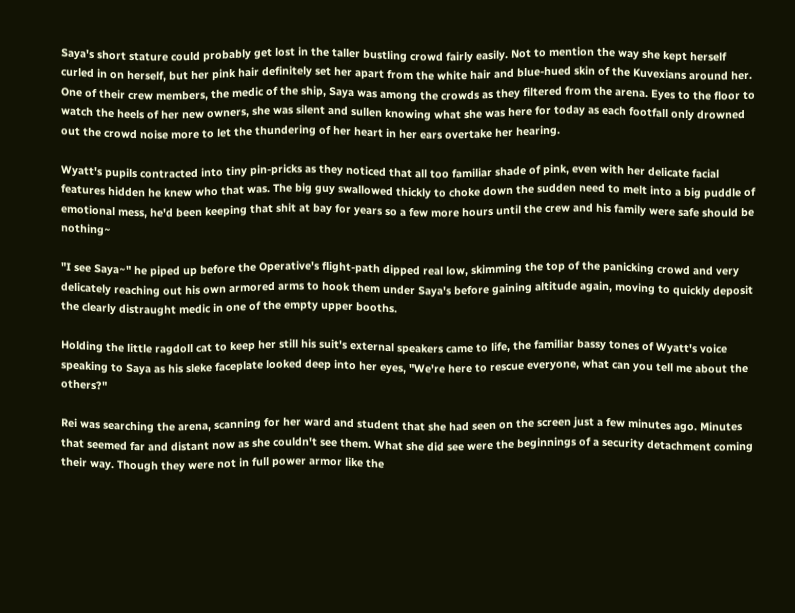Saya's short stature could probably get lost in the taller bustling crowd fairly easily. Not to mention the way she kept herself curled in on herself, but her pink hair definitely set her apart from the white hair and blue-hued skin of the Kuvexians around her. One of their crew members, the medic of the ship, Saya was among the crowds as they filtered from the arena. Eyes to the floor to watch the heels of her new owners, she was silent and sullen knowing what she was here for today as each footfall only drowned out the crowd noise more to let the thundering of her heart in her ears overtake her hearing.

Wyatt's pupils contracted into tiny pin-pricks as they noticed that all too familiar shade of pink, even with her delicate facial features hidden he knew who that was. The big guy swallowed thickly to choke down the sudden need to melt into a big puddle of emotional mess, he'd been keeping that shit at bay for years so a few more hours until the crew and his family were safe should be nothing~

"I see Saya~" he piped up before the Operative's flight-path dipped real low, skimming the top of the panicking crowd and very delicately reaching out his own armored arms to hook them under Saya's before gaining altitude again, moving to quickly deposit the clearly distraught medic in one of the empty upper booths.

Holding the little ragdoll cat to keep her still his suit's external speakers came to life, the familiar bassy tones of Wyatt's voice speaking to Saya as his sleke faceplate looked deep into her eyes, "We're here to rescue everyone, what can you tell me about the others?"

Rei was searching the arena, scanning for her ward and student that she had seen on the screen just a few minutes ago. Minutes that seemed far and distant now as she couldn't see them. What she did see were the beginnings of a security detachment coming their way. Though they were not in full power armor like the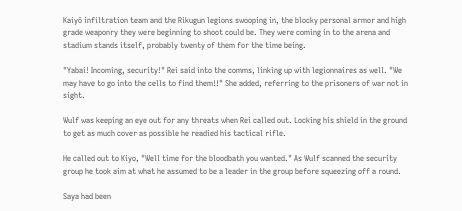Kaiyō infiltration team and the Rikugun legions swooping in, the blocky personal armor and high grade weaponry they were beginning to shoot could be. They were coming in to the arena and stadium stands itself, probably twenty of them for the time being.

"Yabai! Incoming, security!" Rei said into the comms, linking up with legionnaires as well. "We may have to go into the cells to find them!!" She added, referring to the prisoners of war not in sight.

Wulf was keeping an eye out for any threats when Rei called out. Locking his shield in the ground to get as much cover as possible he readied his tactical rifle.

He called out to Kiyo, "Well time for the bloodbath you wanted." As Wulf scanned the security group he took aim at what he assumed to be a leader in the group before squeezing off a round.

Saya had been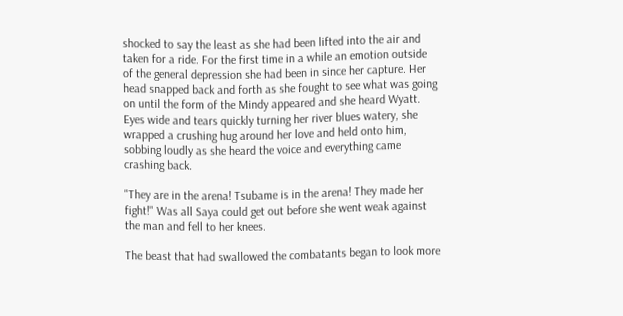shocked to say the least as she had been lifted into the air and taken for a ride. For the first time in a while an emotion outside of the general depression she had been in since her capture. Her head snapped back and forth as she fought to see what was going on until the form of the Mindy appeared and she heard Wyatt. Eyes wide and tears quickly turning her river blues watery, she wrapped a crushing hug around her love and held onto him, sobbing loudly as she heard the voice and everything came crashing back.

"They are in the arena! Tsubame is in the arena! They made her fight!" Was all Saya could get out before she went weak against the man and fell to her knees.

The beast that had swallowed the combatants began to look more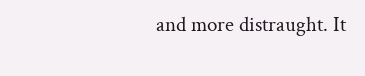and more distraught. It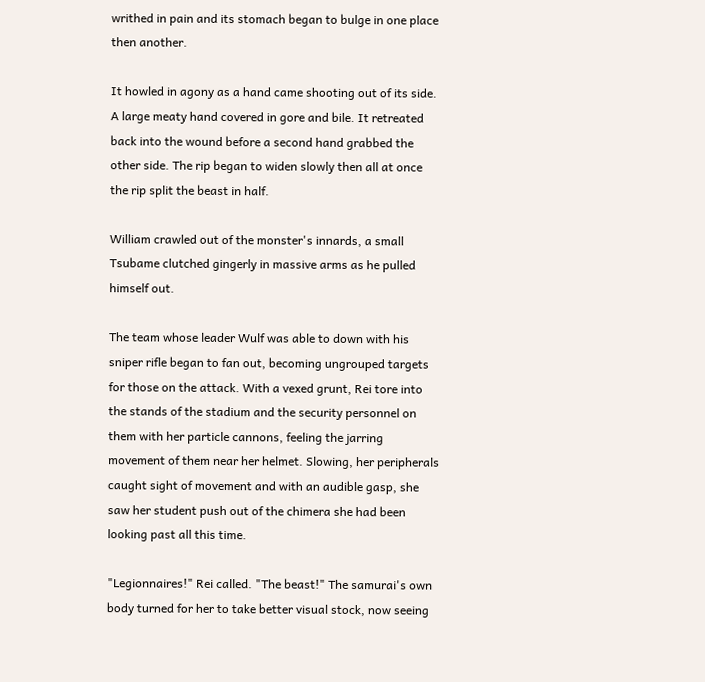writhed in pain and its stomach began to bulge in one place then another.

It howled in agony as a hand came shooting out of its side. A large meaty hand covered in gore and bile. It retreated back into the wound before a second hand grabbed the other side. The rip began to widen slowly then all at once the rip split the beast in half.

William crawled out of the monster's innards, a small Tsubame clutched gingerly in massive arms as he pulled himself out.

The team whose leader Wulf was able to down with his sniper rifle began to fan out, becoming ungrouped targets for those on the attack. With a vexed grunt, Rei tore into the stands of the stadium and the security personnel on them with her particle cannons, feeling the jarring movement of them near her helmet. Slowing, her peripherals caught sight of movement and with an audible gasp, she saw her student push out of the chimera she had been looking past all this time.

"Legionnaires!" Rei called. "The beast!" The samurai's own body turned for her to take better visual stock, now seeing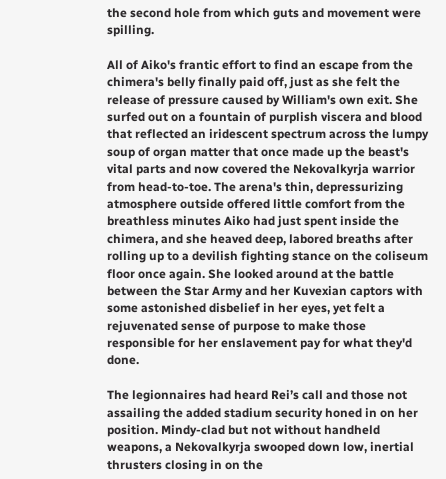the second hole from which guts and movement were spilling.

All of Aiko's frantic effort to find an escape from the chimera's belly finally paid off, just as she felt the release of pressure caused by William's own exit. She surfed out on a fountain of purplish viscera and blood that reflected an iridescent spectrum across the lumpy soup of organ matter that once made up the beast's vital parts and now covered the Nekovalkyrja warrior from head-to-toe. The arena's thin, depressurizing atmosphere outside offered little comfort from the breathless minutes Aiko had just spent inside the chimera, and she heaved deep, labored breaths after rolling up to a devilish fighting stance on the coliseum floor once again. She looked around at the battle between the Star Army and her Kuvexian captors with some astonished disbelief in her eyes, yet felt a rejuvenated sense of purpose to make those responsible for her enslavement pay for what they'd done.

The legionnaires had heard Rei’s call and those not assailing the added stadium security honed in on her position. Mindy-clad but not without handheld weapons, a Nekovalkyrja swooped down low, inertial thrusters closing in on the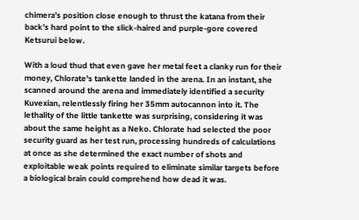chimera’s position close enough to thrust the katana from their back’s hard point to the slick-haired and purple-gore covered Ketsurui below.

With a loud thud that even gave her metal feet a clanky run for their money, Chlorate's tankette landed in the arena. In an instant, she scanned around the arena and immediately identified a security Kuvexian, relentlessly firing her 35mm autocannon into it. The lethality of the little tankette was surprising, considering it was about the same height as a Neko. Chlorate had selected the poor security guard as her test run, processing hundreds of calculations at once as she determined the exact number of shots and exploitable weak points required to eliminate similar targets before a biological brain could comprehend how dead it was.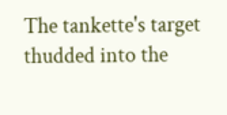The tankette's target thudded into the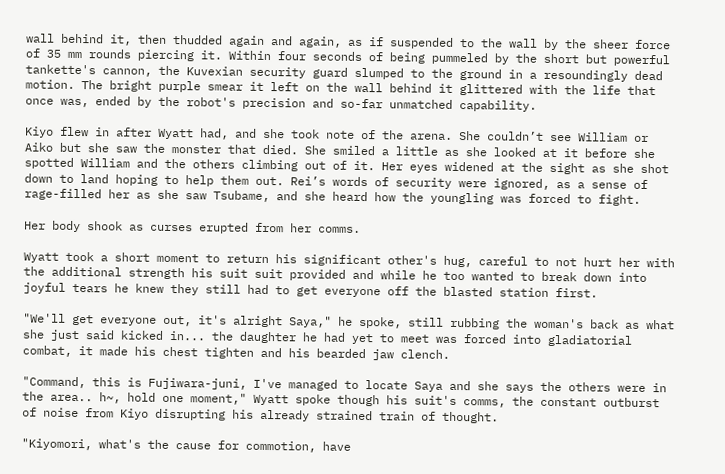wall behind it, then thudded again and again, as if suspended to the wall by the sheer force of 35 mm rounds piercing it. Within four seconds of being pummeled by the short but powerful tankette's cannon, the Kuvexian security guard slumped to the ground in a resoundingly dead motion. The bright purple smear it left on the wall behind it glittered with the life that once was, ended by the robot's precision and so-far unmatched capability.

Kiyo flew in after Wyatt had, and she took note of the arena. She couldn’t see William or Aiko but she saw the monster that died. She smiled a little as she looked at it before she spotted William and the others climbing out of it. Her eyes widened at the sight as she shot down to land hoping to help them out. Rei’s words of security were ignored, as a sense of rage-filled her as she saw Tsubame, and she heard how the youngling was forced to fight.

Her body shook as curses erupted from her comms.

Wyatt took a short moment to return his significant other's hug, careful to not hurt her with the additional strength his suit suit provided and while he too wanted to break down into joyful tears he knew they still had to get everyone off the blasted station first.

"We'll get everyone out, it's alright Saya," he spoke, still rubbing the woman's back as what she just said kicked in... the daughter he had yet to meet was forced into gladiatorial combat, it made his chest tighten and his bearded jaw clench.

"Command, this is Fujiwara-juni, I've managed to locate Saya and she says the others were in the area.. h~, hold one moment," Wyatt spoke though his suit's comms, the constant outburst of noise from Kiyo disrupting his already strained train of thought.

"Kiyomori, what's the cause for commotion, have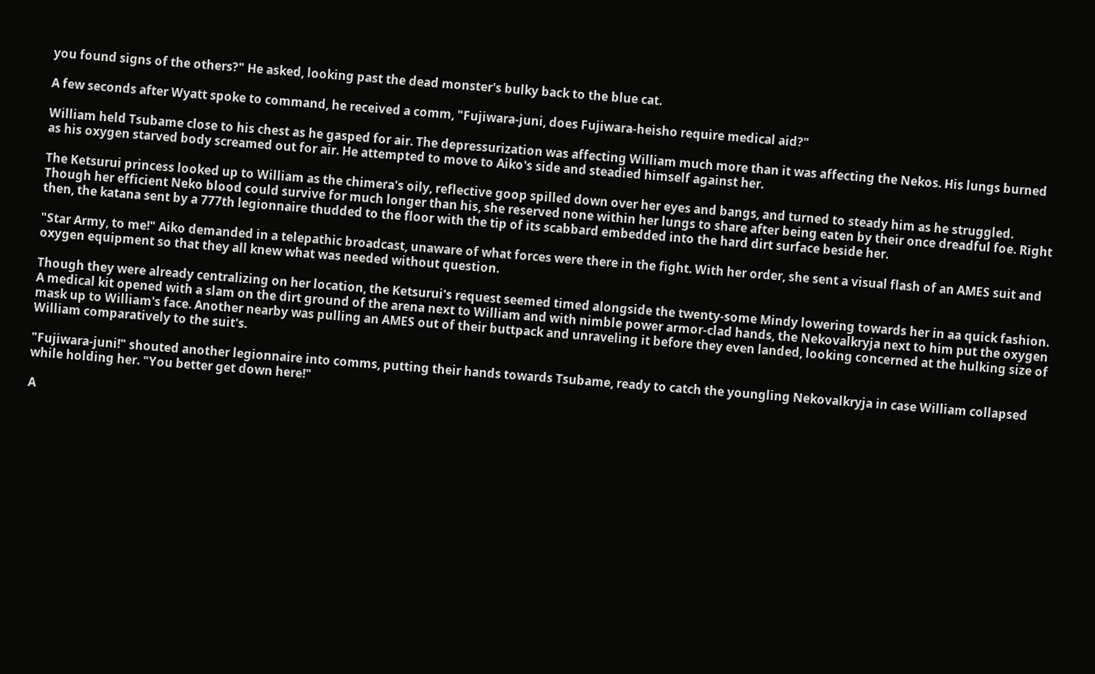you found signs of the others?" He asked, looking past the dead monster's bulky back to the blue cat.

A few seconds after Wyatt spoke to command, he received a comm, "Fujiwara-juni, does Fujiwara-heisho require medical aid?"

William held Tsubame close to his chest as he gasped for air. The depressurization was affecting William much more than it was affecting the Nekos. His lungs burned as his oxygen starved body screamed out for air. He attempted to move to Aiko's side and steadied himself against her.

The Ketsurui princess looked up to William as the chimera's oily, reflective goop spilled down over her eyes and bangs, and turned to steady him as he struggled. Though her efficient Neko blood could survive for much longer than his, she reserved none within her lungs to share after being eaten by their once dreadful foe. Right then, the katana sent by a 777th legionnaire thudded to the floor with the tip of its scabbard embedded into the hard dirt surface beside her.

"Star Army, to me!" Aiko demanded in a telepathic broadcast, unaware of what forces were there in the fight. With her order, she sent a visual flash of an AMES suit and oxygen equipment so that they all knew what was needed without question.

Though they were already centralizing on her location, the Ketsurui's request seemed timed alongside the twenty-some Mindy lowering towards her in aa quick fashion. A medical kit opened with a slam on the dirt ground of the arena next to William and with nimble power armor-clad hands, the Nekovalkryja next to him put the oxygen mask up to William's face. Another nearby was pulling an AMES out of their buttpack and unraveling it before they even landed, looking concerned at the hulking size of William comparatively to the suit's.

"Fujiwara-juni!" shouted another legionnaire into comms, putting their hands towards Tsubame, ready to catch the youngling Nekovalkryja in case William collapsed while holding her. "You better get down here!"

A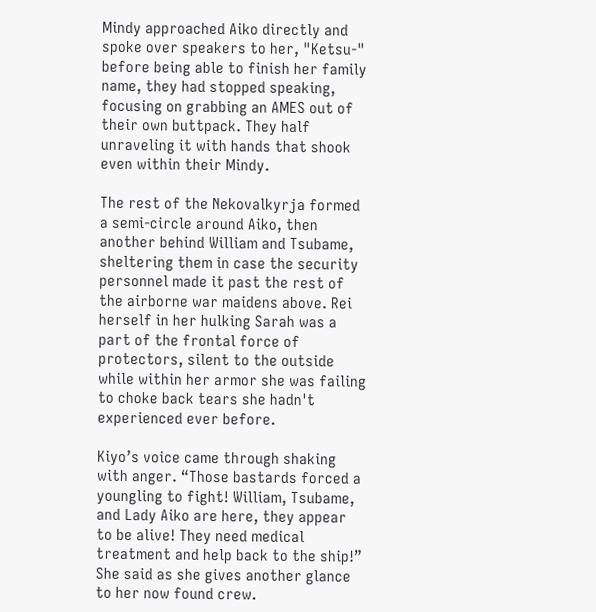Mindy approached Aiko directly and spoke over speakers to her, "Ketsu-" before being able to finish her family name, they had stopped speaking, focusing on grabbing an AMES out of their own buttpack. They half unraveling it with hands that shook even within their Mindy.

The rest of the Nekovalkyrja formed a semi-circle around Aiko, then another behind William and Tsubame, sheltering them in case the security personnel made it past the rest of the airborne war maidens above. Rei herself in her hulking Sarah was a part of the frontal force of protectors, silent to the outside while within her armor she was failing to choke back tears she hadn't experienced ever before.

Kiyo’s voice came through shaking with anger. “Those bastards forced a youngling to fight! William, Tsubame, and Lady Aiko are here, they appear to be alive! They need medical treatment and help back to the ship!” She said as she gives another glance to her now found crew.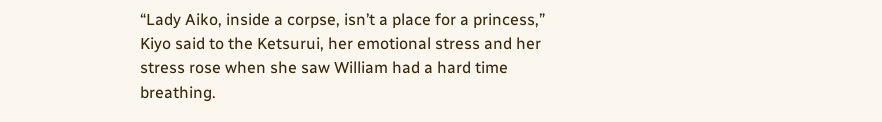“Lady Aiko, inside a corpse, isn’t a place for a princess,” Kiyo said to the Ketsurui, her emotional stress and her stress rose when she saw William had a hard time breathing.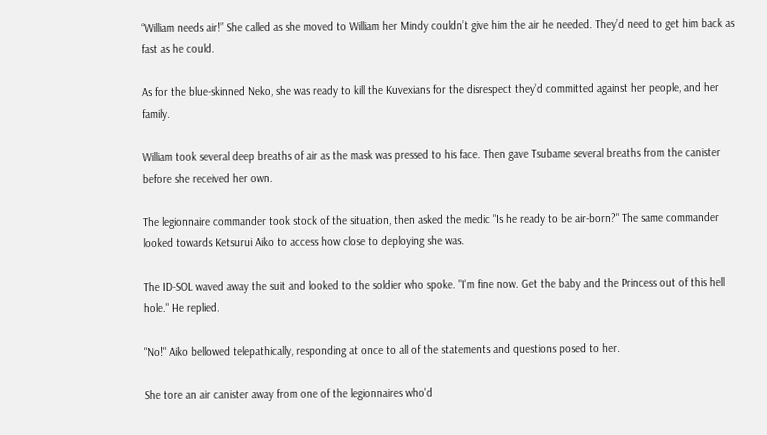“William needs air!” She called as she moved to William her Mindy couldn’t give him the air he needed. They’d need to get him back as fast as he could.

As for the blue-skinned Neko, she was ready to kill the Kuvexians for the disrespect they’d committed against her people, and her family.

William took several deep breaths of air as the mask was pressed to his face. Then gave Tsubame several breaths from the canister before she received her own.

The legionnaire commander took stock of the situation, then asked the medic "Is he ready to be air-born?" The same commander looked towards Ketsurui Aiko to access how close to deploying she was.

The ID-SOL waved away the suit and looked to the soldier who spoke. "I'm fine now. Get the baby and the Princess out of this hell hole." He replied.

"No!" Aiko bellowed telepathically, responding at once to all of the statements and questions posed to her.

She tore an air canister away from one of the legionnaires who'd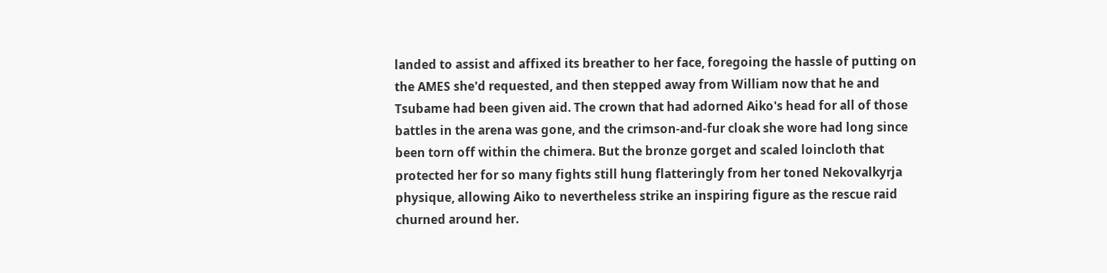landed to assist and affixed its breather to her face, foregoing the hassle of putting on the AMES she'd requested, and then stepped away from William now that he and Tsubame had been given aid. The crown that had adorned Aiko's head for all of those battles in the arena was gone, and the crimson-and-fur cloak she wore had long since been torn off within the chimera. But the bronze gorget and scaled loincloth that protected her for so many fights still hung flatteringly from her toned Nekovalkyrja physique, allowing Aiko to nevertheless strike an inspiring figure as the rescue raid churned around her.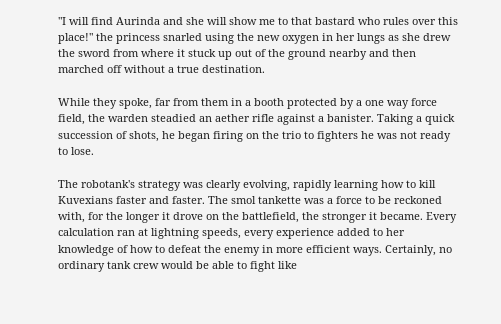"I will find Aurinda and she will show me to that bastard who rules over this place!" the princess snarled using the new oxygen in her lungs as she drew the sword from where it stuck up out of the ground nearby and then marched off without a true destination.

While they spoke, far from them in a booth protected by a one way force field, the warden steadied an aether rifle against a banister. Taking a quick succession of shots, he began firing on the trio to fighters he was not ready to lose.

The robotank's strategy was clearly evolving, rapidly learning how to kill Kuvexians faster and faster. The smol tankette was a force to be reckoned with, for the longer it drove on the battlefield, the stronger it became. Every calculation ran at lightning speeds, every experience added to her knowledge of how to defeat the enemy in more efficient ways. Certainly, no ordinary tank crew would be able to fight like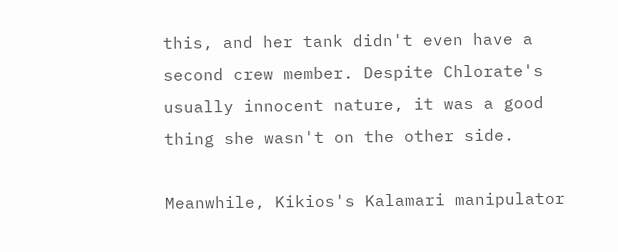this, and her tank didn't even have a second crew member. Despite Chlorate's usually innocent nature, it was a good thing she wasn't on the other side.

Meanwhile, Kikios's Kalamari manipulator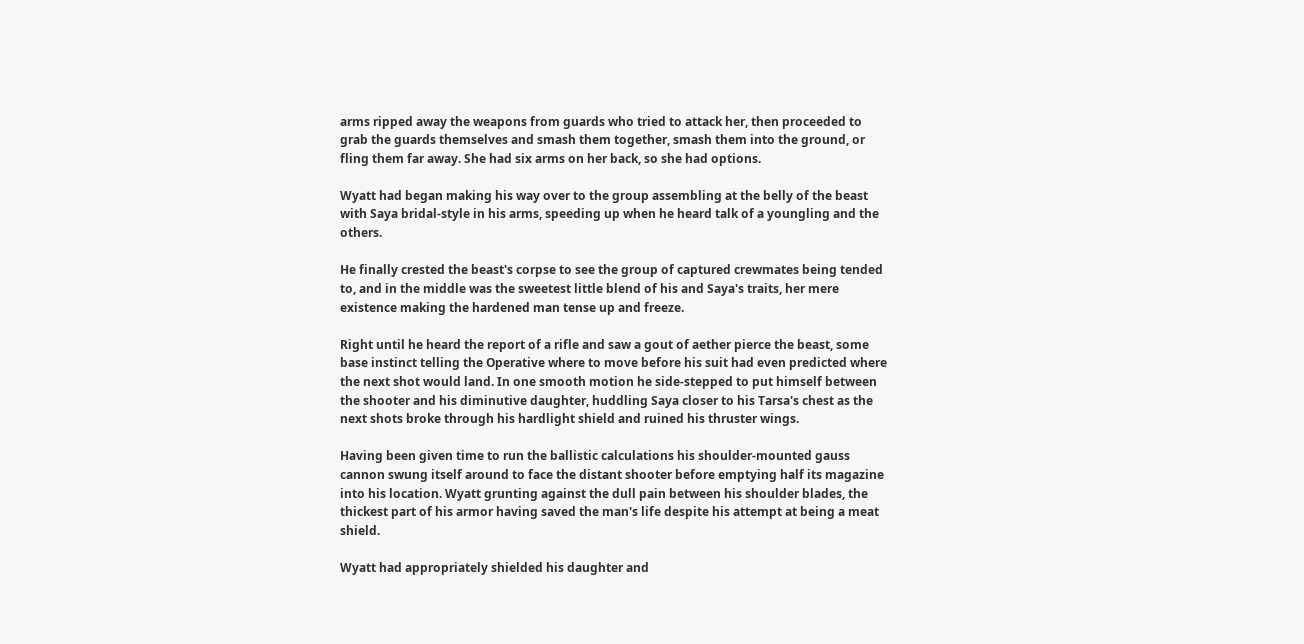arms ripped away the weapons from guards who tried to attack her, then proceeded to grab the guards themselves and smash them together, smash them into the ground, or fling them far away. She had six arms on her back, so she had options.

Wyatt had began making his way over to the group assembling at the belly of the beast with Saya bridal-style in his arms, speeding up when he heard talk of a youngling and the others.

He finally crested the beast's corpse to see the group of captured crewmates being tended to, and in the middle was the sweetest little blend of his and Saya's traits, her mere existence making the hardened man tense up and freeze.

Right until he heard the report of a rifle and saw a gout of aether pierce the beast, some base instinct telling the Operative where to move before his suit had even predicted where the next shot would land. In one smooth motion he side-stepped to put himself between the shooter and his diminutive daughter, huddling Saya closer to his Tarsa's chest as the next shots broke through his hardlight shield and ruined his thruster wings.

Having been given time to run the ballistic calculations his shoulder-mounted gauss cannon swung itself around to face the distant shooter before emptying half its magazine into his location. Wyatt grunting against the dull pain between his shoulder blades, the thickest part of his armor having saved the man's life despite his attempt at being a meat shield.

Wyatt had appropriately shielded his daughter and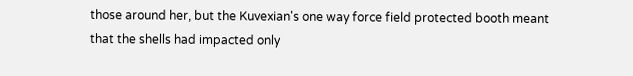those around her, but the Kuvexian's one way force field protected booth meant that the shells had impacted only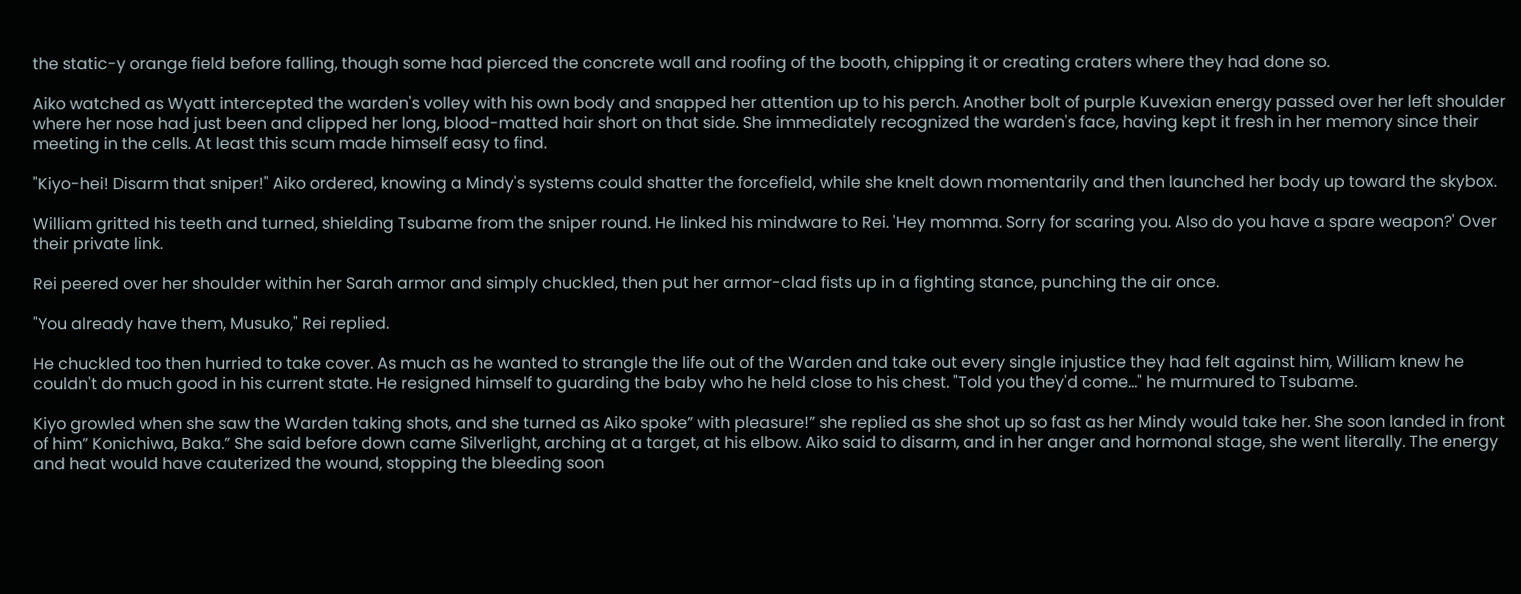the static-y orange field before falling, though some had pierced the concrete wall and roofing of the booth, chipping it or creating craters where they had done so.

Aiko watched as Wyatt intercepted the warden's volley with his own body and snapped her attention up to his perch. Another bolt of purple Kuvexian energy passed over her left shoulder where her nose had just been and clipped her long, blood-matted hair short on that side. She immediately recognized the warden's face, having kept it fresh in her memory since their meeting in the cells. At least this scum made himself easy to find.

"Kiyo-hei! Disarm that sniper!" Aiko ordered, knowing a Mindy's systems could shatter the forcefield, while she knelt down momentarily and then launched her body up toward the skybox.

William gritted his teeth and turned, shielding Tsubame from the sniper round. He linked his mindware to Rei. 'Hey momma. Sorry for scaring you. Also do you have a spare weapon?' Over their private link.

Rei peered over her shoulder within her Sarah armor and simply chuckled, then put her armor-clad fists up in a fighting stance, punching the air once.

"You already have them, Musuko," Rei replied.

He chuckled too then hurried to take cover. As much as he wanted to strangle the life out of the Warden and take out every single injustice they had felt against him, William knew he couldn't do much good in his current state. He resigned himself to guarding the baby who he held close to his chest. "Told you they'd come..." he murmured to Tsubame.

Kiyo growled when she saw the Warden taking shots, and she turned as Aiko spoke” with pleasure!” she replied as she shot up so fast as her Mindy would take her. She soon landed in front of him” Konichiwa, Baka.” She said before down came Silverlight, arching at a target, at his elbow. Aiko said to disarm, and in her anger and hormonal stage, she went literally. The energy and heat would have cauterized the wound, stopping the bleeding soon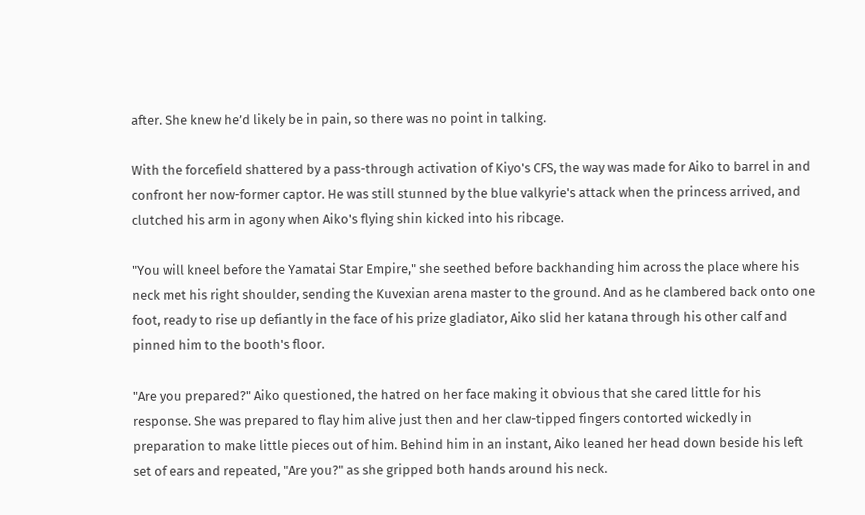after. She knew he’d likely be in pain, so there was no point in talking.

With the forcefield shattered by a pass-through activation of Kiyo's CFS, the way was made for Aiko to barrel in and confront her now-former captor. He was still stunned by the blue valkyrie's attack when the princess arrived, and clutched his arm in agony when Aiko's flying shin kicked into his ribcage.

"You will kneel before the Yamatai Star Empire," she seethed before backhanding him across the place where his neck met his right shoulder, sending the Kuvexian arena master to the ground. And as he clambered back onto one foot, ready to rise up defiantly in the face of his prize gladiator, Aiko slid her katana through his other calf and pinned him to the booth's floor.

"Are you prepared?" Aiko questioned, the hatred on her face making it obvious that she cared little for his response. She was prepared to flay him alive just then and her claw-tipped fingers contorted wickedly in preparation to make little pieces out of him. Behind him in an instant, Aiko leaned her head down beside his left set of ears and repeated, "Are you?" as she gripped both hands around his neck.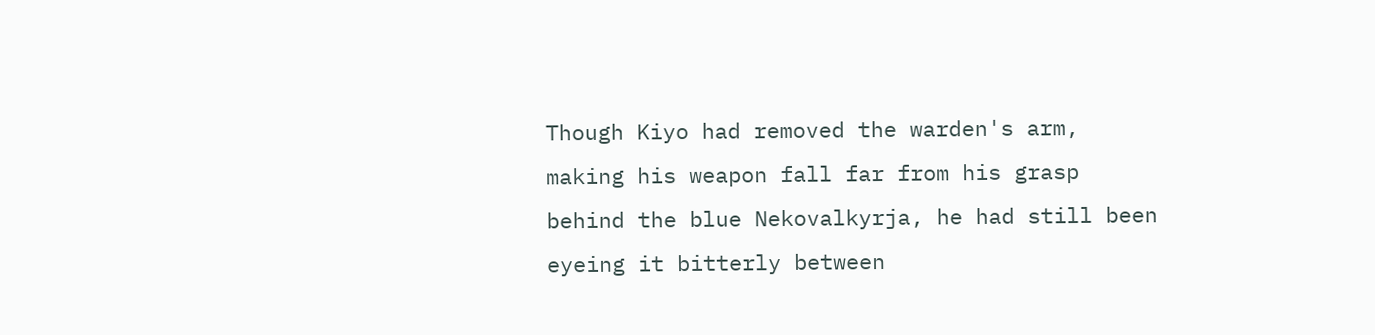Though Kiyo had removed the warden's arm, making his weapon fall far from his grasp behind the blue Nekovalkyrja, he had still been eyeing it bitterly between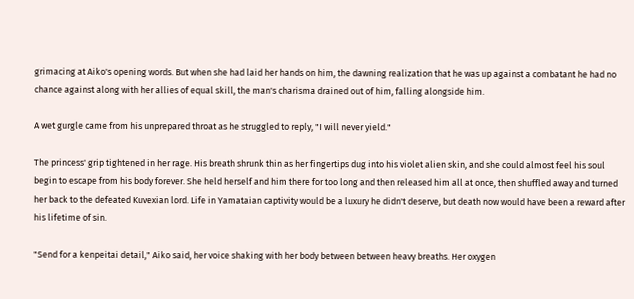grimacing at Aiko's opening words. But when she had laid her hands on him, the dawning realization that he was up against a combatant he had no chance against along with her allies of equal skill, the man's charisma drained out of him, falling alongside him.

A wet gurgle came from his unprepared throat as he struggled to reply, "I will never yield."

The princess' grip tightened in her rage. His breath shrunk thin as her fingertips dug into his violet alien skin, and she could almost feel his soul begin to escape from his body forever. She held herself and him there for too long and then released him all at once, then shuffled away and turned her back to the defeated Kuvexian lord. Life in Yamataian captivity would be a luxury he didn't deserve, but death now would have been a reward after his lifetime of sin.

"Send for a kenpeitai detail," Aiko said, her voice shaking with her body between between heavy breaths. Her oxygen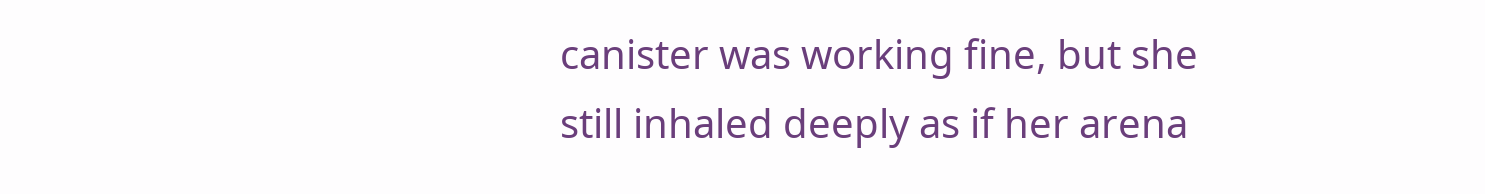canister was working fine, but she still inhaled deeply as if her arena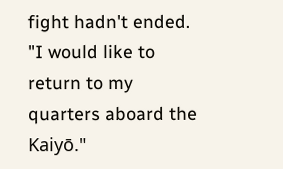fight hadn't ended. "I would like to return to my quarters aboard the Kaiyō."